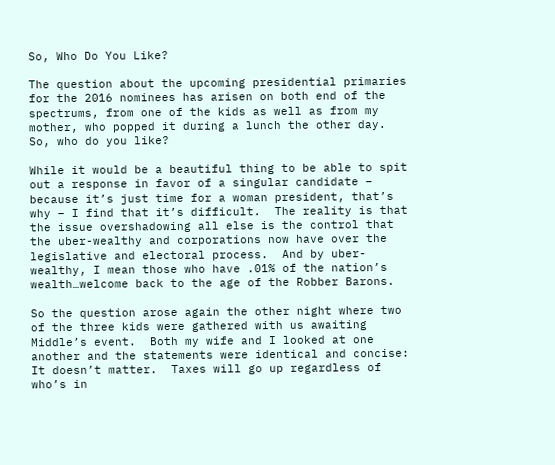So, Who Do You Like?

The question about the upcoming presidential primaries for the 2016 nominees has arisen on both end of the spectrums, from one of the kids as well as from my mother, who popped it during a lunch the other day.  So, who do you like?

While it would be a beautiful thing to be able to spit out a response in favor of a singular candidate – because it’s just time for a woman president, that’s why – I find that it’s difficult.  The reality is that the issue overshadowing all else is the control that the uber-wealthy and corporations now have over the legislative and electoral process.  And by uber-wealthy, I mean those who have .01% of the nation’s wealth…welcome back to the age of the Robber Barons.

So the question arose again the other night where two of the three kids were gathered with us awaiting Middle’s event.  Both my wife and I looked at one another and the statements were identical and concise:  It doesn’t matter.  Taxes will go up regardless of who’s in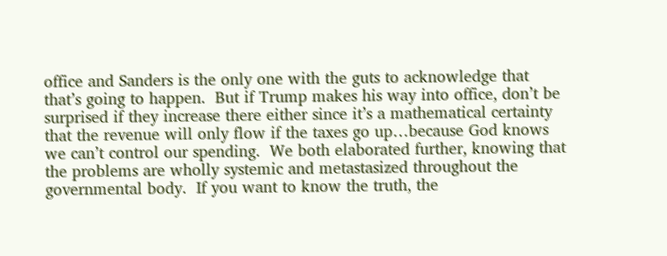office and Sanders is the only one with the guts to acknowledge that that’s going to happen.  But if Trump makes his way into office, don’t be surprised if they increase there either since it’s a mathematical certainty that the revenue will only flow if the taxes go up…because God knows we can’t control our spending.  We both elaborated further, knowing that the problems are wholly systemic and metastasized throughout the governmental body.  If you want to know the truth, the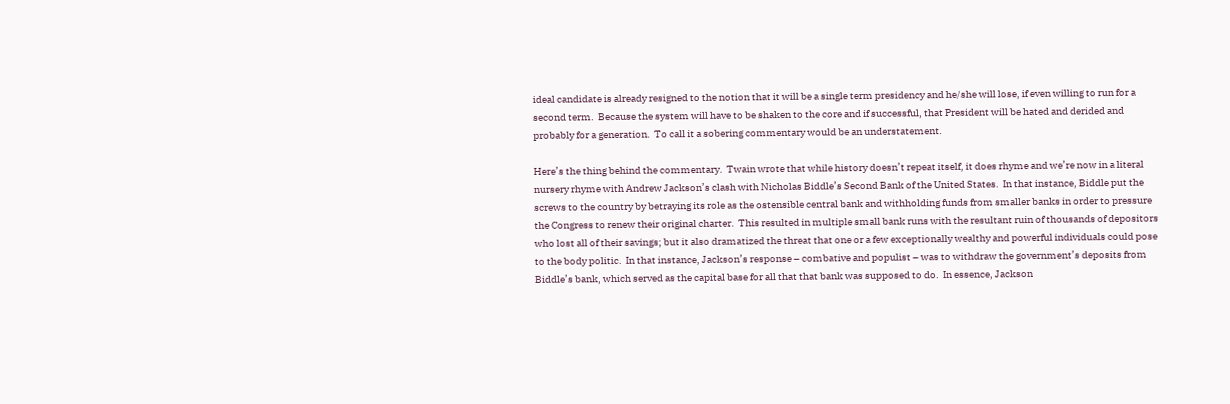ideal candidate is already resigned to the notion that it will be a single term presidency and he/she will lose, if even willing to run for a second term.  Because the system will have to be shaken to the core and if successful, that President will be hated and derided and probably for a generation.  To call it a sobering commentary would be an understatement.

Here’s the thing behind the commentary.  Twain wrote that while history doesn’t repeat itself, it does rhyme and we’re now in a literal nursery rhyme with Andrew Jackson’s clash with Nicholas Biddle’s Second Bank of the United States.  In that instance, Biddle put the screws to the country by betraying its role as the ostensible central bank and withholding funds from smaller banks in order to pressure the Congress to renew their original charter.  This resulted in multiple small bank runs with the resultant ruin of thousands of depositors who lost all of their savings; but it also dramatized the threat that one or a few exceptionally wealthy and powerful individuals could pose to the body politic.  In that instance, Jackson’s response – combative and populist – was to withdraw the government’s deposits from Biddle’s bank, which served as the capital base for all that that bank was supposed to do.  In essence, Jackson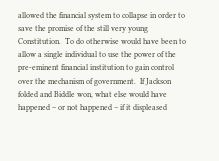allowed the financial system to collapse in order to save the promise of the still very young Constitution.  To do otherwise would have been to allow a single individual to use the power of the pre-eminent financial institution to gain control over the mechanism of government.  If Jackson folded and Biddle won, what else would have happened – or not happened – if it displeased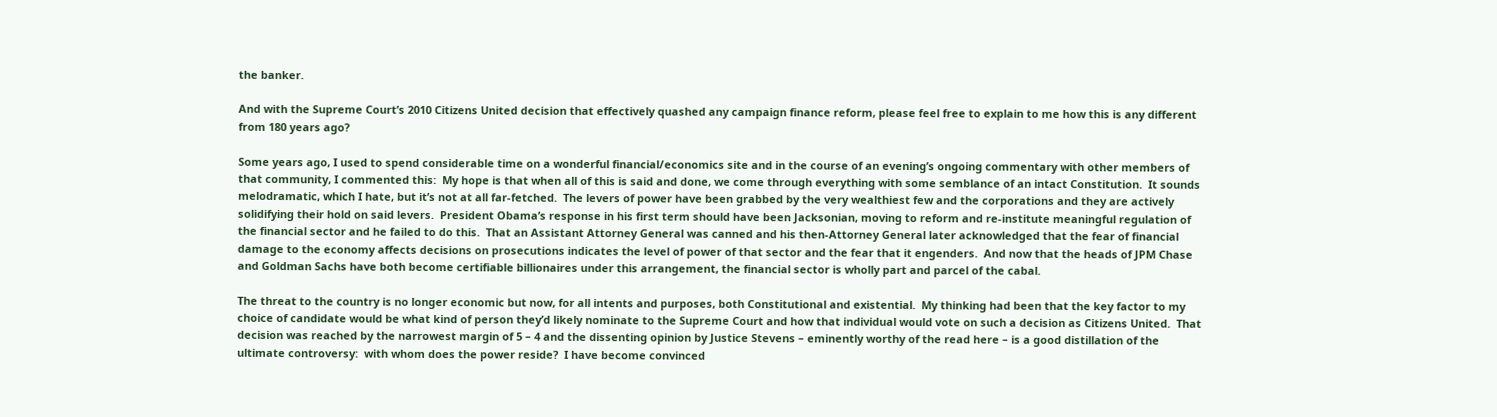the banker.

And with the Supreme Court’s 2010 Citizens United decision that effectively quashed any campaign finance reform, please feel free to explain to me how this is any different from 180 years ago?

Some years ago, I used to spend considerable time on a wonderful financial/economics site and in the course of an evening’s ongoing commentary with other members of that community, I commented this:  My hope is that when all of this is said and done, we come through everything with some semblance of an intact Constitution.  It sounds melodramatic, which I hate, but it’s not at all far-fetched.  The levers of power have been grabbed by the very wealthiest few and the corporations and they are actively solidifying their hold on said levers.  President Obama’s response in his first term should have been Jacksonian, moving to reform and re-institute meaningful regulation of the financial sector and he failed to do this.  That an Assistant Attorney General was canned and his then-Attorney General later acknowledged that the fear of financial damage to the economy affects decisions on prosecutions indicates the level of power of that sector and the fear that it engenders.  And now that the heads of JPM Chase and Goldman Sachs have both become certifiable billionaires under this arrangement, the financial sector is wholly part and parcel of the cabal.

The threat to the country is no longer economic but now, for all intents and purposes, both Constitutional and existential.  My thinking had been that the key factor to my choice of candidate would be what kind of person they’d likely nominate to the Supreme Court and how that individual would vote on such a decision as Citizens United.  That decision was reached by the narrowest margin of 5 – 4 and the dissenting opinion by Justice Stevens – eminently worthy of the read here – is a good distillation of the ultimate controversy:  with whom does the power reside?  I have become convinced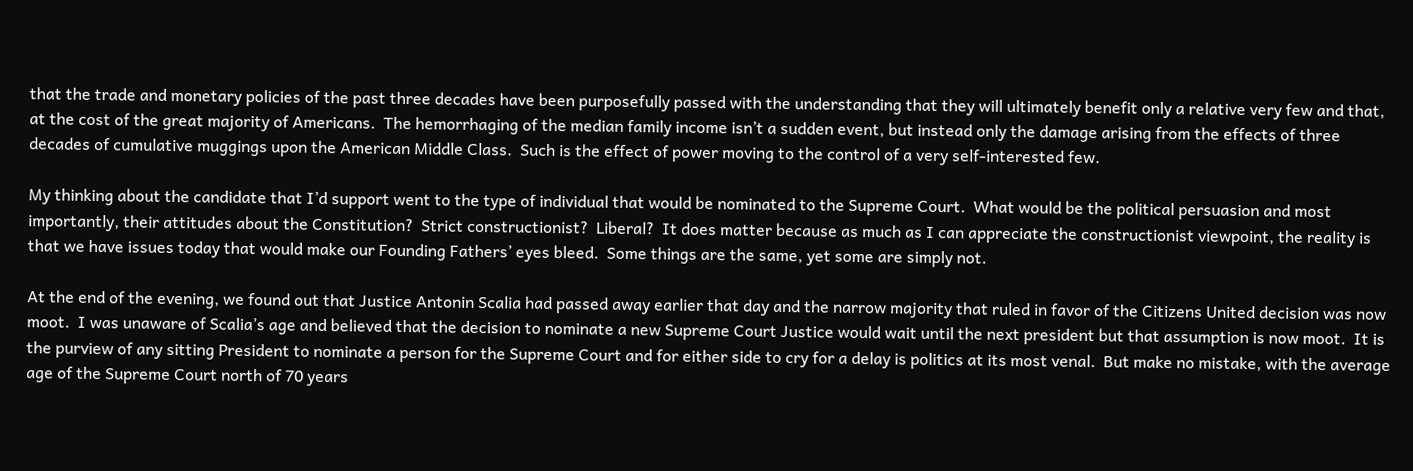that the trade and monetary policies of the past three decades have been purposefully passed with the understanding that they will ultimately benefit only a relative very few and that, at the cost of the great majority of Americans.  The hemorrhaging of the median family income isn’t a sudden event, but instead only the damage arising from the effects of three decades of cumulative muggings upon the American Middle Class.  Such is the effect of power moving to the control of a very self-interested few.

My thinking about the candidate that I’d support went to the type of individual that would be nominated to the Supreme Court.  What would be the political persuasion and most importantly, their attitudes about the Constitution?  Strict constructionist?  Liberal?  It does matter because as much as I can appreciate the constructionist viewpoint, the reality is that we have issues today that would make our Founding Fathers’ eyes bleed.  Some things are the same, yet some are simply not.

At the end of the evening, we found out that Justice Antonin Scalia had passed away earlier that day and the narrow majority that ruled in favor of the Citizens United decision was now moot.  I was unaware of Scalia’s age and believed that the decision to nominate a new Supreme Court Justice would wait until the next president but that assumption is now moot.  It is the purview of any sitting President to nominate a person for the Supreme Court and for either side to cry for a delay is politics at its most venal.  But make no mistake, with the average age of the Supreme Court north of 70 years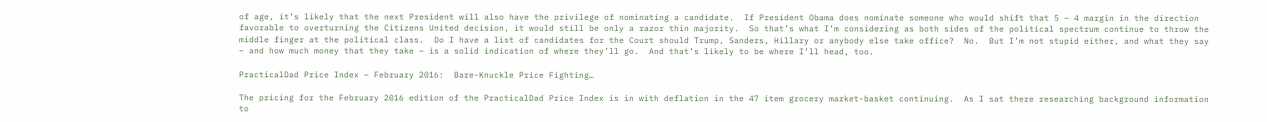of age, it’s likely that the next President will also have the privilege of nominating a candidate.  If President Obama does nominate someone who would shift that 5 – 4 margin in the direction favorable to overturning the Citizens United decision, it would still be only a razor thin majority.  So that’s what I’m considering as both sides of the political spectrum continue to throw the middle finger at the political class.  Do I have a list of candidates for the Court should Trump, Sanders, Hillary or anybody else take office?  No.  But I’m not stupid either, and what they say – and how much money that they take – is a solid indication of where they’ll go.  And that’s likely to be where I’ll head, too.

PracticalDad Price Index – February 2016:  Bare-Knuckle Price Fighting…

The pricing for the February 2016 edition of the PracticalDad Price Index is in with deflation in the 47 item grocery market-basket continuing.  As I sat there researching background information to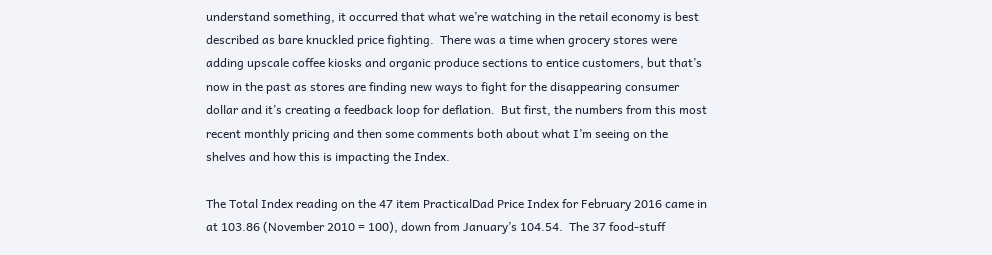understand something, it occurred that what we’re watching in the retail economy is best described as bare knuckled price fighting.  There was a time when grocery stores were adding upscale coffee kiosks and organic produce sections to entice customers, but that’s now in the past as stores are finding new ways to fight for the disappearing consumer dollar and it’s creating a feedback loop for deflation.  But first, the numbers from this most recent monthly pricing and then some comments both about what I’m seeing on the shelves and how this is impacting the Index.

The Total Index reading on the 47 item PracticalDad Price Index for February 2016 came in at 103.86 (November 2010 = 100), down from January’s 104.54.  The 37 food-stuff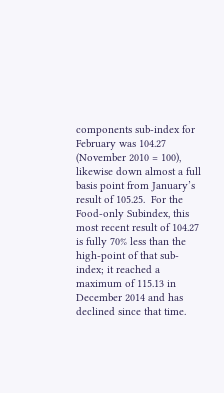components sub-index for February was 104.27 (November 2010 = 100), likewise down almost a full basis point from January’s result of 105.25.  For the Food-only Subindex, this most recent result of 104.27 is fully 70% less than the high-point of that sub-index; it reached a maximum of 115.13 in December 2014 and has declined since that time.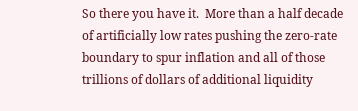So there you have it.  More than a half decade of artificially low rates pushing the zero-rate boundary to spur inflation and all of those trillions of dollars of additional liquidity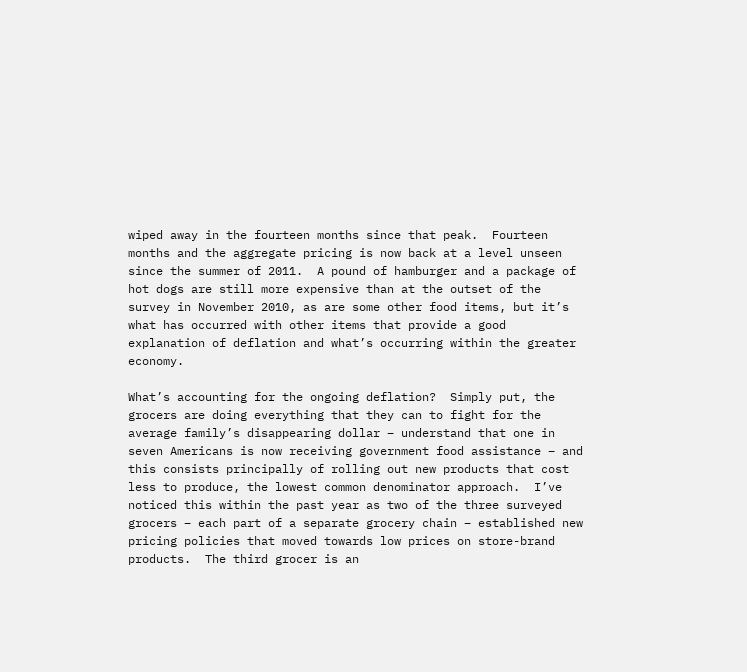wiped away in the fourteen months since that peak.  Fourteen months and the aggregate pricing is now back at a level unseen since the summer of 2011.  A pound of hamburger and a package of hot dogs are still more expensive than at the outset of the survey in November 2010, as are some other food items, but it’s what has occurred with other items that provide a good explanation of deflation and what’s occurring within the greater economy.

What’s accounting for the ongoing deflation?  Simply put, the grocers are doing everything that they can to fight for the average family’s disappearing dollar – understand that one in seven Americans is now receiving government food assistance – and this consists principally of rolling out new products that cost less to produce, the lowest common denominator approach.  I’ve noticed this within the past year as two of the three surveyed grocers – each part of a separate grocery chain – established new pricing policies that moved towards low prices on store-brand products.  The third grocer is an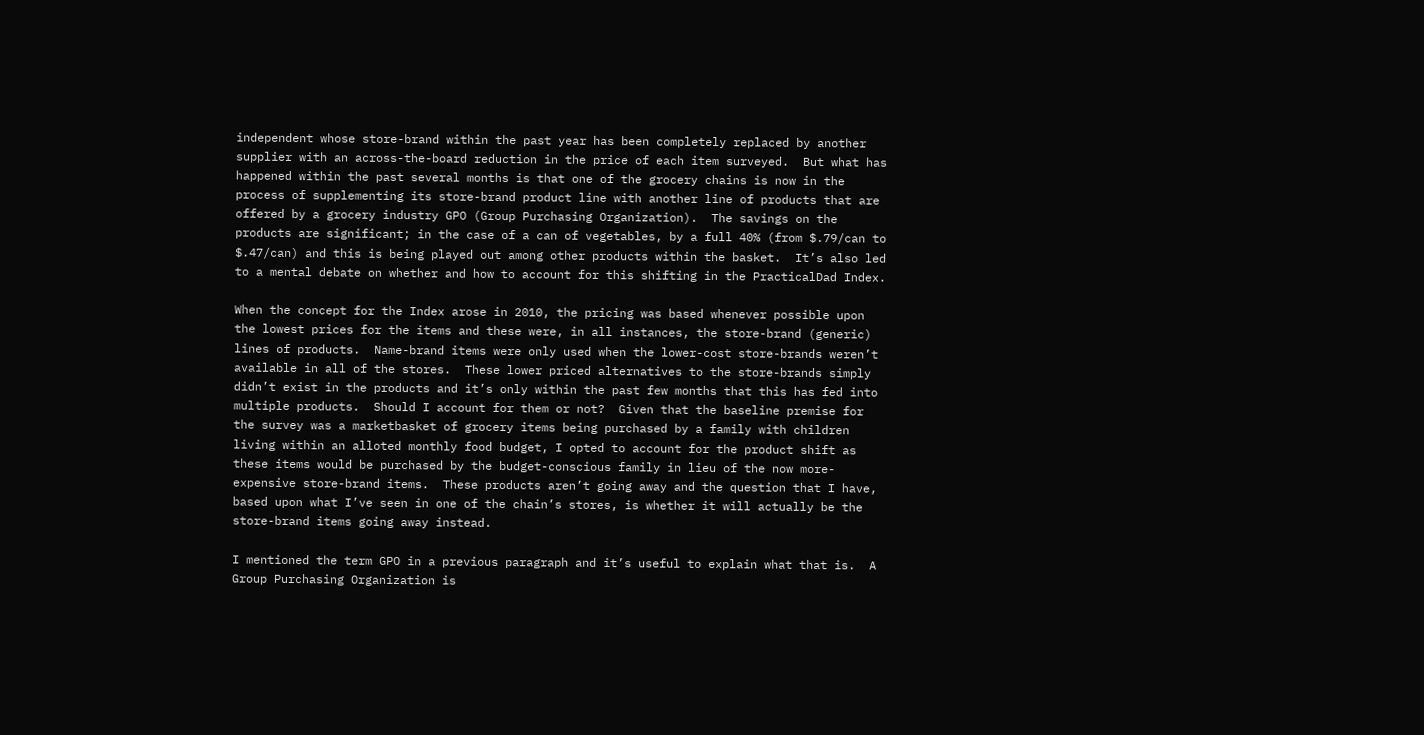independent whose store-brand within the past year has been completely replaced by another supplier with an across-the-board reduction in the price of each item surveyed.  But what has happened within the past several months is that one of the grocery chains is now in the process of supplementing its store-brand product line with another line of products that are offered by a grocery industry GPO (Group Purchasing Organization).  The savings on the products are significant; in the case of a can of vegetables, by a full 40% (from $.79/can to $.47/can) and this is being played out among other products within the basket.  It’s also led to a mental debate on whether and how to account for this shifting in the PracticalDad Index.

When the concept for the Index arose in 2010, the pricing was based whenever possible upon the lowest prices for the items and these were, in all instances, the store-brand (generic) lines of products.  Name-brand items were only used when the lower-cost store-brands weren’t available in all of the stores.  These lower priced alternatives to the store-brands simply didn’t exist in the products and it’s only within the past few months that this has fed into multiple products.  Should I account for them or not?  Given that the baseline premise for the survey was a marketbasket of grocery items being purchased by a family with children living within an alloted monthly food budget, I opted to account for the product shift as these items would be purchased by the budget-conscious family in lieu of the now more-expensive store-brand items.  These products aren’t going away and the question that I have, based upon what I’ve seen in one of the chain’s stores, is whether it will actually be the store-brand items going away instead.

I mentioned the term GPO in a previous paragraph and it’s useful to explain what that is.  A Group Purchasing Organization is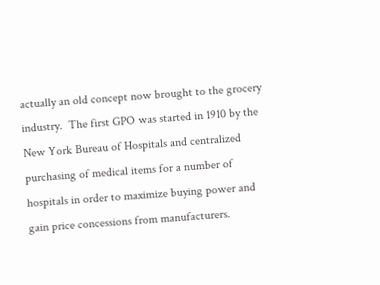actually an old concept now brought to the grocery industry.  The first GPO was started in 1910 by the New York Bureau of Hospitals and centralized purchasing of medical items for a number of hospitals in order to maximize buying power and gain price concessions from manufacturers.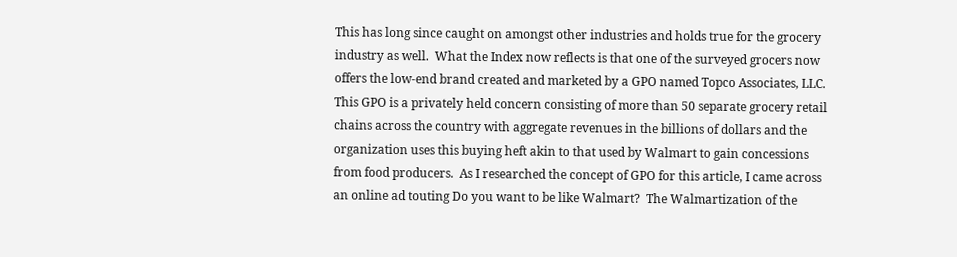This has long since caught on amongst other industries and holds true for the grocery industry as well.  What the Index now reflects is that one of the surveyed grocers now offers the low-end brand created and marketed by a GPO named Topco Associates, LLC.  This GPO is a privately held concern consisting of more than 50 separate grocery retail chains across the country with aggregate revenues in the billions of dollars and the organization uses this buying heft akin to that used by Walmart to gain concessions from food producers.  As I researched the concept of GPO for this article, I came across an online ad touting Do you want to be like Walmart?  The Walmartization of the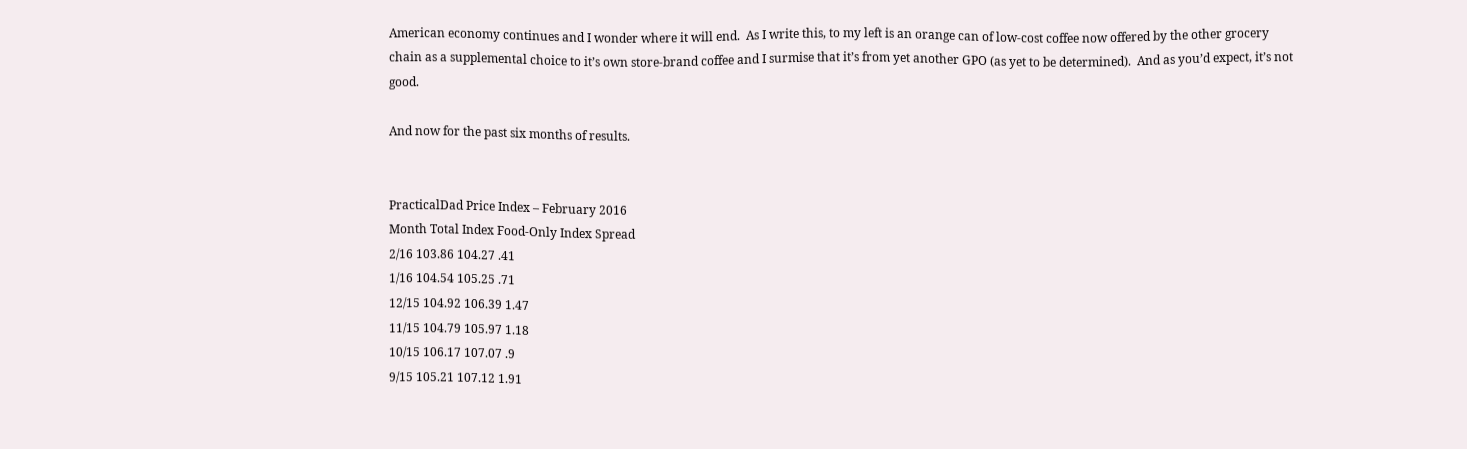American economy continues and I wonder where it will end.  As I write this, to my left is an orange can of low-cost coffee now offered by the other grocery chain as a supplemental choice to it’s own store-brand coffee and I surmise that it’s from yet another GPO (as yet to be determined).  And as you’d expect, it’s not good.

And now for the past six months of results.


PracticalDad Price Index – February 2016
Month Total Index Food-Only Index Spread
2/16 103.86 104.27 .41
1/16 104.54 105.25 .71
12/15 104.92 106.39 1.47
11/15 104.79 105.97 1.18
10/15 106.17 107.07 .9
9/15 105.21 107.12 1.91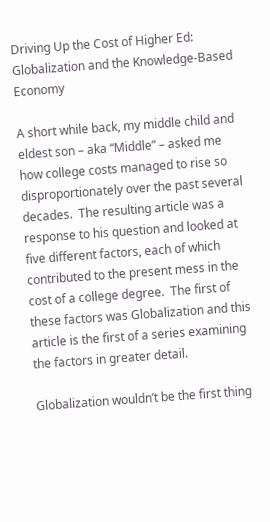Driving Up the Cost of Higher Ed:  Globalization and the Knowledge-Based Economy

A short while back, my middle child and eldest son – aka “Middle” – asked me how college costs managed to rise so disproportionately over the past several decades.  The resulting article was a response to his question and looked at five different factors, each of which contributed to the present mess in the cost of a college degree.  The first of these factors was Globalization and this article is the first of a series examining the factors in greater detail.

Globalization wouldn’t be the first thing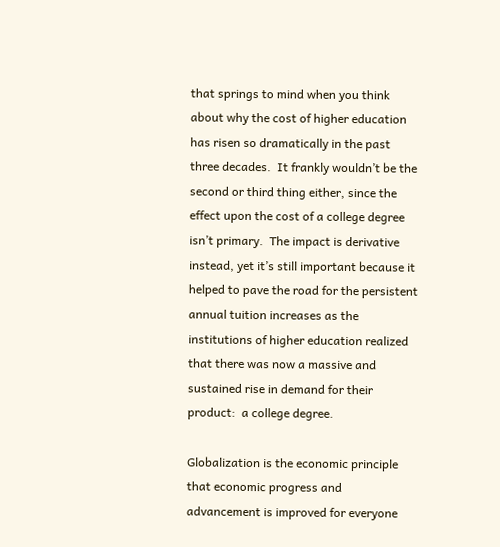that springs to mind when you think about why the cost of higher education has risen so dramatically in the past three decades.  It frankly wouldn’t be the second or third thing either, since the effect upon the cost of a college degree isn’t primary.  The impact is derivative instead, yet it’s still important because it helped to pave the road for the persistent annual tuition increases as the institutions of higher education realized that there was now a massive and sustained rise in demand for their product:  a college degree.

Globalization is the economic principle that economic progress and advancement is improved for everyone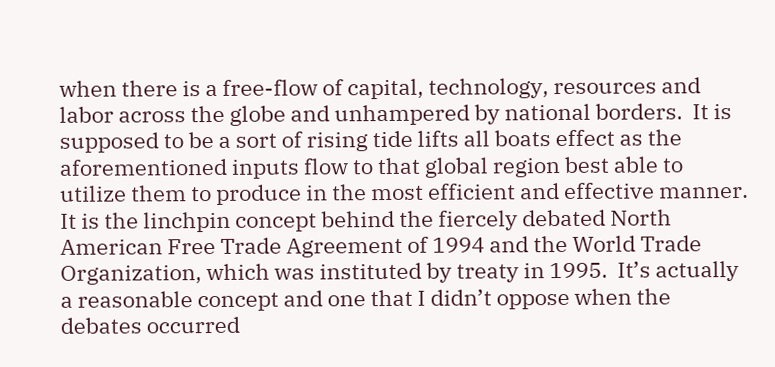when there is a free-flow of capital, technology, resources and labor across the globe and unhampered by national borders.  It is supposed to be a sort of rising tide lifts all boats effect as the aforementioned inputs flow to that global region best able to utilize them to produce in the most efficient and effective manner.  It is the linchpin concept behind the fiercely debated North American Free Trade Agreement of 1994 and the World Trade Organization, which was instituted by treaty in 1995.  It’s actually a reasonable concept and one that I didn’t oppose when the debates occurred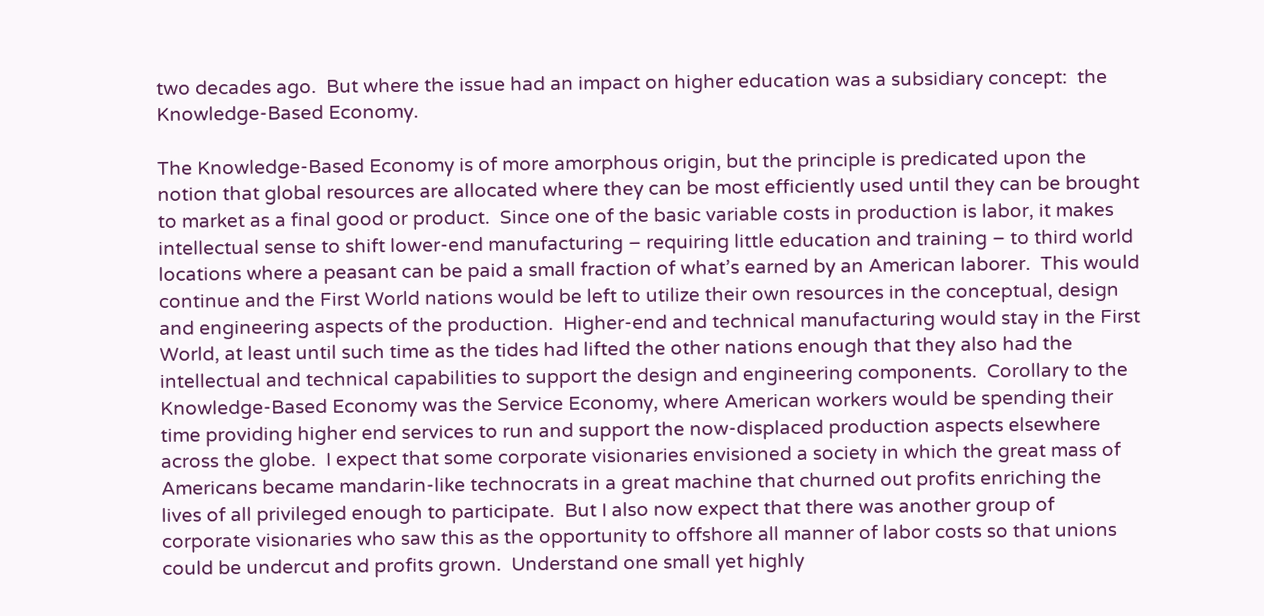two decades ago.  But where the issue had an impact on higher education was a subsidiary concept:  the Knowledge-Based Economy.

The Knowledge-Based Economy is of more amorphous origin, but the principle is predicated upon the notion that global resources are allocated where they can be most efficiently used until they can be brought to market as a final good or product.  Since one of the basic variable costs in production is labor, it makes intellectual sense to shift lower-end manufacturing – requiring little education and training – to third world locations where a peasant can be paid a small fraction of what’s earned by an American laborer.  This would continue and the First World nations would be left to utilize their own resources in the conceptual, design and engineering aspects of the production.  Higher-end and technical manufacturing would stay in the First World, at least until such time as the tides had lifted the other nations enough that they also had the intellectual and technical capabilities to support the design and engineering components.  Corollary to the Knowledge-Based Economy was the Service Economy, where American workers would be spending their time providing higher end services to run and support the now-displaced production aspects elsewhere across the globe.  I expect that some corporate visionaries envisioned a society in which the great mass of Americans became mandarin-like technocrats in a great machine that churned out profits enriching the lives of all privileged enough to participate.  But I also now expect that there was another group of corporate visionaries who saw this as the opportunity to offshore all manner of labor costs so that unions could be undercut and profits grown.  Understand one small yet highly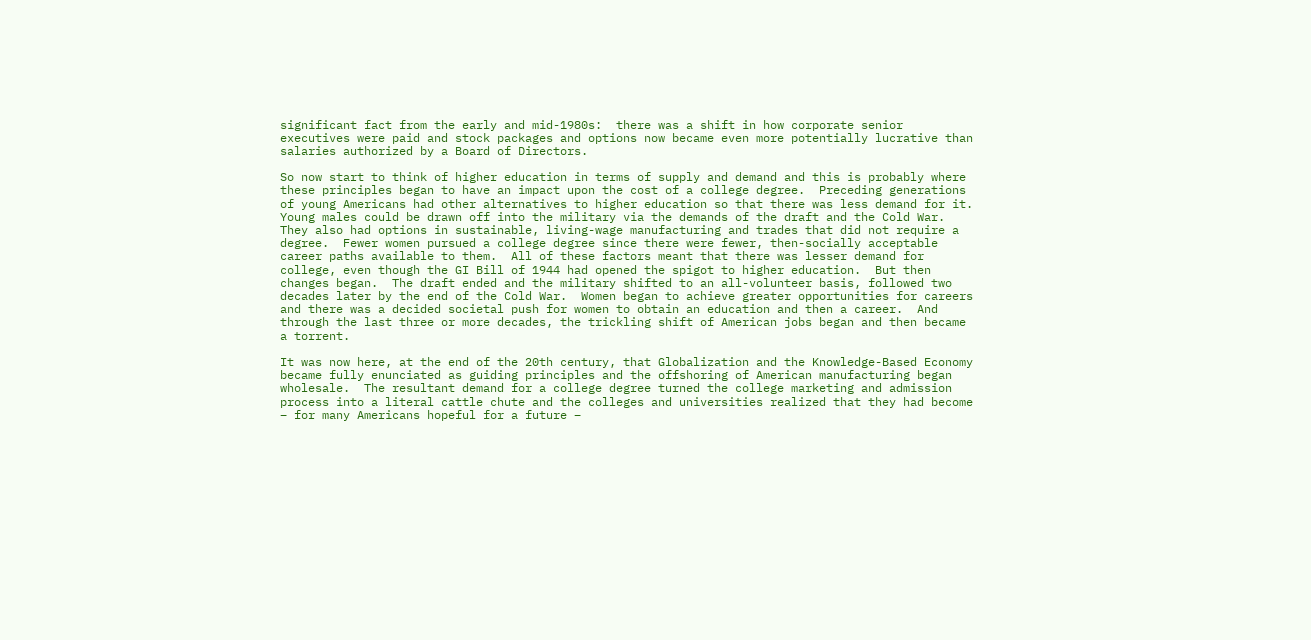significant fact from the early and mid-1980s:  there was a shift in how corporate senior executives were paid and stock packages and options now became even more potentially lucrative than salaries authorized by a Board of Directors.

So now start to think of higher education in terms of supply and demand and this is probably where these principles began to have an impact upon the cost of a college degree.  Preceding generations of young Americans had other alternatives to higher education so that there was less demand for it.  Young males could be drawn off into the military via the demands of the draft and the Cold War.  They also had options in sustainable, living-wage manufacturing and trades that did not require a degree.  Fewer women pursued a college degree since there were fewer, then-socially acceptable career paths available to them.  All of these factors meant that there was lesser demand for college, even though the GI Bill of 1944 had opened the spigot to higher education.  But then changes began.  The draft ended and the military shifted to an all-volunteer basis, followed two decades later by the end of the Cold War.  Women began to achieve greater opportunities for careers and there was a decided societal push for women to obtain an education and then a career.  And through the last three or more decades, the trickling shift of American jobs began and then became a torrent.

It was now here, at the end of the 20th century, that Globalization and the Knowledge-Based Economy became fully enunciated as guiding principles and the offshoring of American manufacturing began wholesale.  The resultant demand for a college degree turned the college marketing and admission process into a literal cattle chute and the colleges and universities realized that they had become – for many Americans hopeful for a future –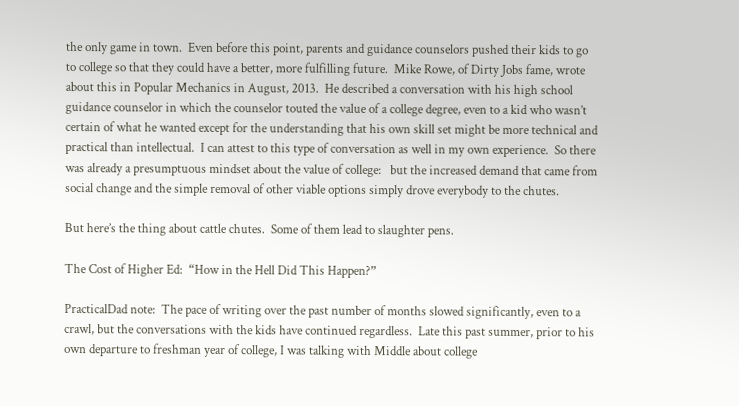the only game in town.  Even before this point, parents and guidance counselors pushed their kids to go to college so that they could have a better, more fulfilling future.  Mike Rowe, of Dirty Jobs fame, wrote about this in Popular Mechanics in August, 2013.  He described a conversation with his high school guidance counselor in which the counselor touted the value of a college degree, even to a kid who wasn’t certain of what he wanted except for the understanding that his own skill set might be more technical and practical than intellectual.  I can attest to this type of conversation as well in my own experience.  So there was already a presumptuous mindset about the value of college:   but the increased demand that came from social change and the simple removal of other viable options simply drove everybody to the chutes.

But here’s the thing about cattle chutes.  Some of them lead to slaughter pens.

The Cost of Higher Ed:  “How in the Hell Did This Happen?”

PracticalDad note:  The pace of writing over the past number of months slowed significantly, even to a crawl, but the conversations with the kids have continued regardless.  Late this past summer, prior to his own departure to freshman year of college, I was talking with Middle about college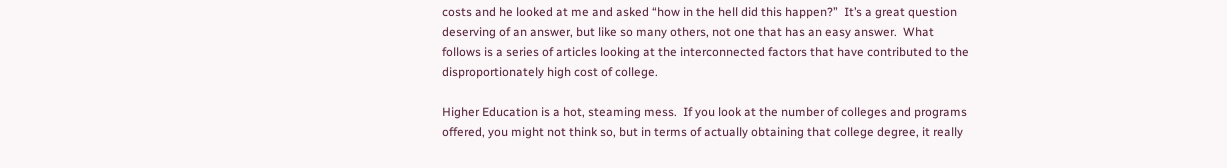costs and he looked at me and asked “how in the hell did this happen?”  It’s a great question deserving of an answer, but like so many others, not one that has an easy answer.  What follows is a series of articles looking at the interconnected factors that have contributed to the disproportionately high cost of college.

Higher Education is a hot, steaming mess.  If you look at the number of colleges and programs offered, you might not think so, but in terms of actually obtaining that college degree, it really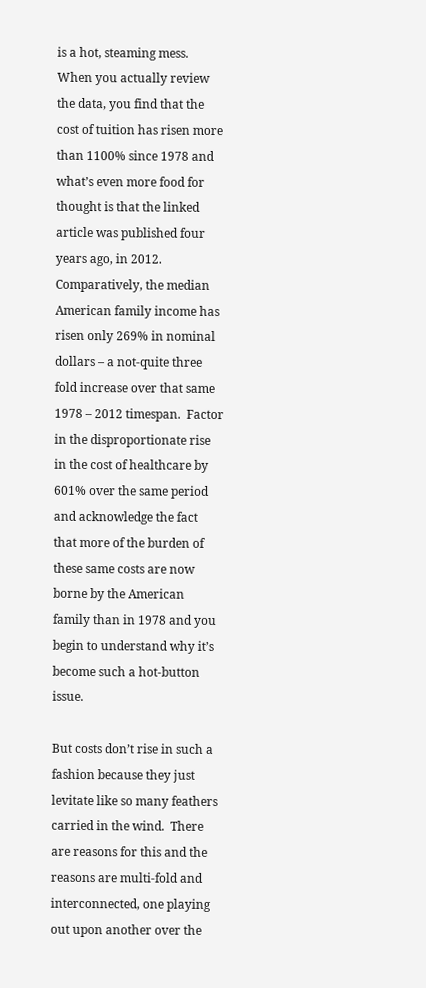is a hot, steaming mess.  When you actually review the data, you find that the cost of tuition has risen more than 1100% since 1978 and what’s even more food for thought is that the linked article was published four years ago, in 2012.  Comparatively, the median American family income has risen only 269% in nominal dollars – a not-quite three fold increase over that same 1978 – 2012 timespan.  Factor in the disproportionate rise in the cost of healthcare by 601% over the same period and acknowledge the fact that more of the burden of these same costs are now borne by the American family than in 1978 and you begin to understand why it’s become such a hot-button issue.

But costs don’t rise in such a fashion because they just levitate like so many feathers carried in the wind.  There are reasons for this and the reasons are multi-fold and interconnected, one playing out upon another over the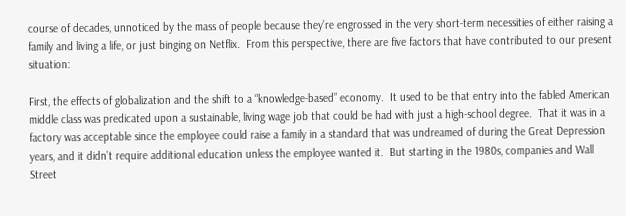course of decades, unnoticed by the mass of people because they’re engrossed in the very short-term necessities of either raising a family and living a life, or just binging on Netflix.  From this perspective, there are five factors that have contributed to our present situation:

First, the effects of globalization and the shift to a “knowledge-based” economy.  It used to be that entry into the fabled American middle class was predicated upon a sustainable, living wage job that could be had with just a high-school degree.  That it was in a factory was acceptable since the employee could raise a family in a standard that was undreamed of during the Great Depression years, and it didn’t require additional education unless the employee wanted it.  But starting in the 1980s, companies and Wall Street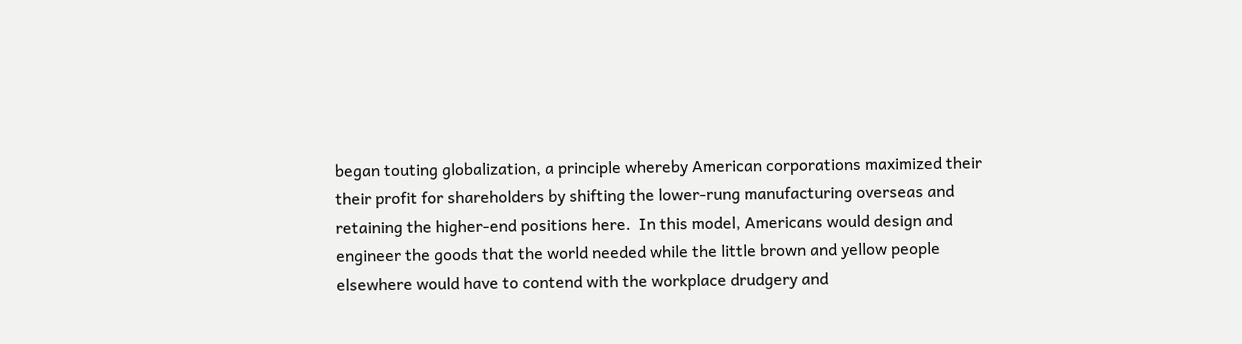began touting globalization, a principle whereby American corporations maximized their their profit for shareholders by shifting the lower-rung manufacturing overseas and retaining the higher-end positions here.  In this model, Americans would design and engineer the goods that the world needed while the little brown and yellow people elsewhere would have to contend with the workplace drudgery and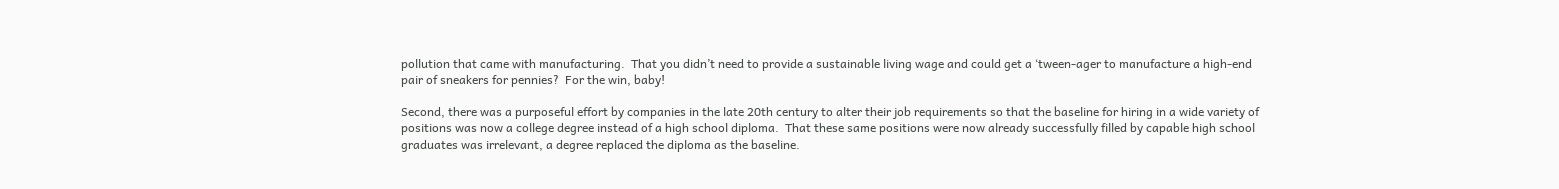pollution that came with manufacturing.  That you didn’t need to provide a sustainable living wage and could get a ‘tween-ager to manufacture a high-end pair of sneakers for pennies?  For the win, baby!

Second, there was a purposeful effort by companies in the late 20th century to alter their job requirements so that the baseline for hiring in a wide variety of positions was now a college degree instead of a high school diploma.  That these same positions were now already successfully filled by capable high school graduates was irrelevant, a degree replaced the diploma as the baseline.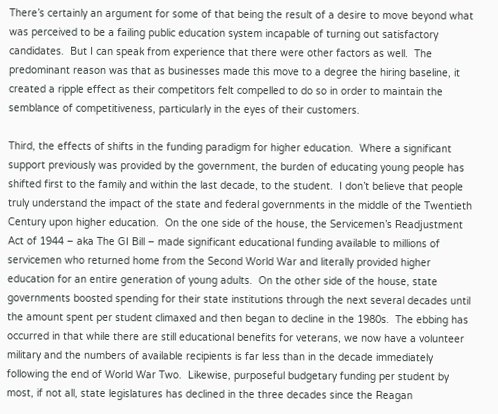There’s certainly an argument for some of that being the result of a desire to move beyond what was perceived to be a failing public education system incapable of turning out satisfactory candidates.  But I can speak from experience that there were other factors as well.  The predominant reason was that as businesses made this move to a degree the hiring baseline, it created a ripple effect as their competitors felt compelled to do so in order to maintain the semblance of competitiveness, particularly in the eyes of their customers.

Third, the effects of shifts in the funding paradigm for higher education.  Where a significant support previously was provided by the government, the burden of educating young people has shifted first to the family and within the last decade, to the student.  I don’t believe that people truly understand the impact of the state and federal governments in the middle of the Twentieth Century upon higher education.  On the one side of the house, the Servicemen’s Readjustment Act of 1944 – aka The GI Bill – made significant educational funding available to millions of servicemen who returned home from the Second World War and literally provided higher education for an entire generation of young adults.  On the other side of the house, state governments boosted spending for their state institutions through the next several decades until the amount spent per student climaxed and then began to decline in the 1980s.  The ebbing has occurred in that while there are still educational benefits for veterans, we now have a volunteer military and the numbers of available recipients is far less than in the decade immediately following the end of World War Two.  Likewise, purposeful budgetary funding per student by most, if not all, state legislatures has declined in the three decades since the Reagan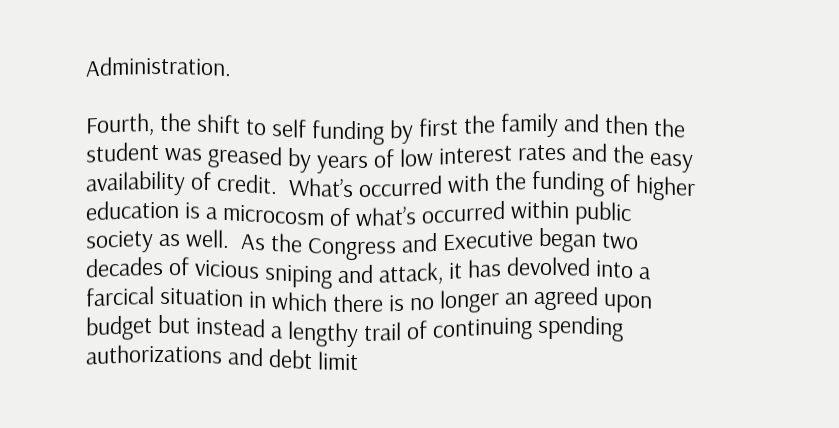Administration.

Fourth, the shift to self funding by first the family and then the student was greased by years of low interest rates and the easy availability of credit.  What’s occurred with the funding of higher education is a microcosm of what’s occurred within public society as well.  As the Congress and Executive began two decades of vicious sniping and attack, it has devolved into a farcical situation in which there is no longer an agreed upon budget but instead a lengthy trail of continuing spending authorizations and debt limit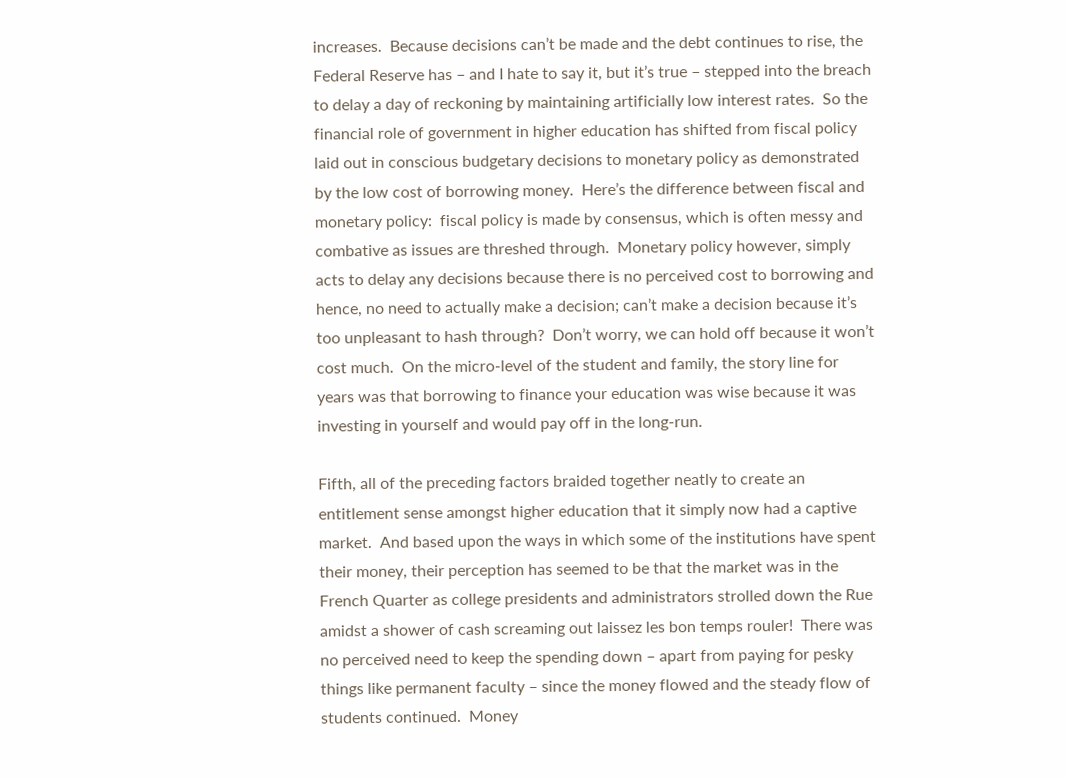increases.  Because decisions can’t be made and the debt continues to rise, the Federal Reserve has – and I hate to say it, but it’s true – stepped into the breach to delay a day of reckoning by maintaining artificially low interest rates.  So the financial role of government in higher education has shifted from fiscal policy laid out in conscious budgetary decisions to monetary policy as demonstrated by the low cost of borrowing money.  Here’s the difference between fiscal and monetary policy:  fiscal policy is made by consensus, which is often messy and combative as issues are threshed through.  Monetary policy however, simply acts to delay any decisions because there is no perceived cost to borrowing and hence, no need to actually make a decision; can’t make a decision because it’s too unpleasant to hash through?  Don’t worry, we can hold off because it won’t cost much.  On the micro-level of the student and family, the story line for years was that borrowing to finance your education was wise because it was investing in yourself and would pay off in the long-run.

Fifth, all of the preceding factors braided together neatly to create an entitlement sense amongst higher education that it simply now had a captive market.  And based upon the ways in which some of the institutions have spent their money, their perception has seemed to be that the market was in the French Quarter as college presidents and administrators strolled down the Rue amidst a shower of cash screaming out laissez les bon temps rouler!  There was no perceived need to keep the spending down – apart from paying for pesky things like permanent faculty – since the money flowed and the steady flow of students continued.  Money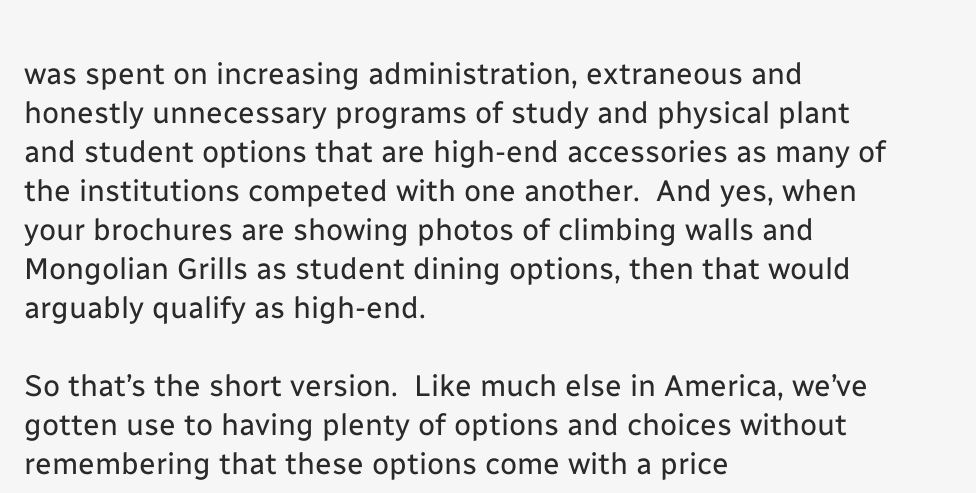was spent on increasing administration, extraneous and honestly unnecessary programs of study and physical plant and student options that are high-end accessories as many of the institutions competed with one another.  And yes, when your brochures are showing photos of climbing walls and Mongolian Grills as student dining options, then that would arguably qualify as high-end.

So that’s the short version.  Like much else in America, we’ve gotten use to having plenty of options and choices without remembering that these options come with a price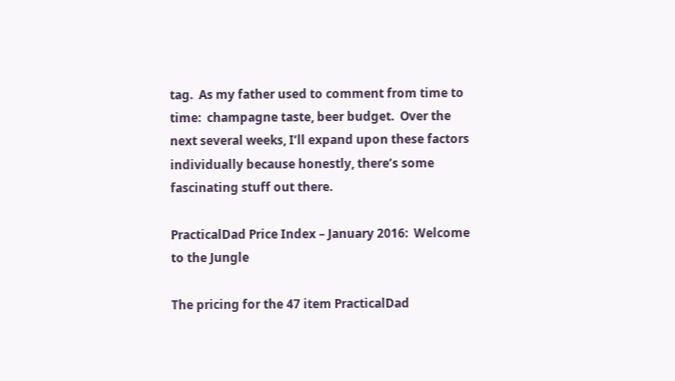tag.  As my father used to comment from time to time:  champagne taste, beer budget.  Over the next several weeks, I’ll expand upon these factors individually because honestly, there’s some fascinating stuff out there.

PracticalDad Price Index – January 2016:  Welcome to the Jungle

The pricing for the 47 item PracticalDad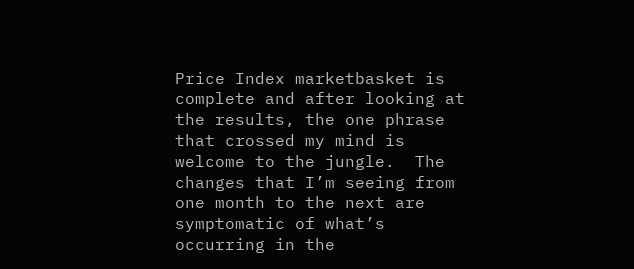Price Index marketbasket is complete and after looking at the results, the one phrase that crossed my mind is welcome to the jungle.  The changes that I’m seeing from one month to the next are symptomatic of what’s occurring in the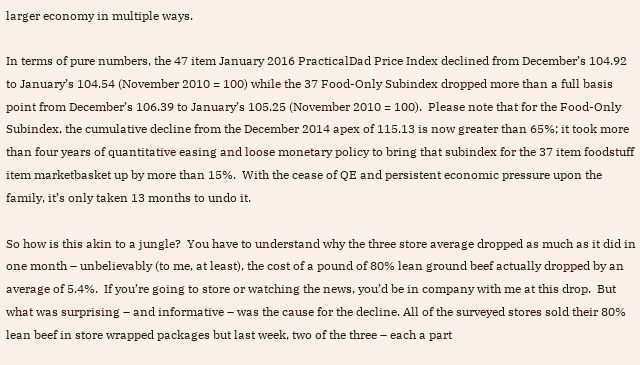larger economy in multiple ways.

In terms of pure numbers, the 47 item January 2016 PracticalDad Price Index declined from December’s 104.92 to January’s 104.54 (November 2010 = 100) while the 37 Food-Only Subindex dropped more than a full basis point from December’s 106.39 to January’s 105.25 (November 2010 = 100).  Please note that for the Food-Only Subindex, the cumulative decline from the December 2014 apex of 115.13 is now greater than 65%; it took more than four years of quantitative easing and loose monetary policy to bring that subindex for the 37 item foodstuff item marketbasket up by more than 15%.  With the cease of QE and persistent economic pressure upon the family, it’s only taken 13 months to undo it.

So how is this akin to a jungle?  You have to understand why the three store average dropped as much as it did in one month – unbelievably (to me, at least), the cost of a pound of 80% lean ground beef actually dropped by an average of 5.4%.  If you’re going to store or watching the news, you’d be in company with me at this drop.  But what was surprising – and informative – was the cause for the decline. All of the surveyed stores sold their 80% lean beef in store wrapped packages but last week, two of the three – each a part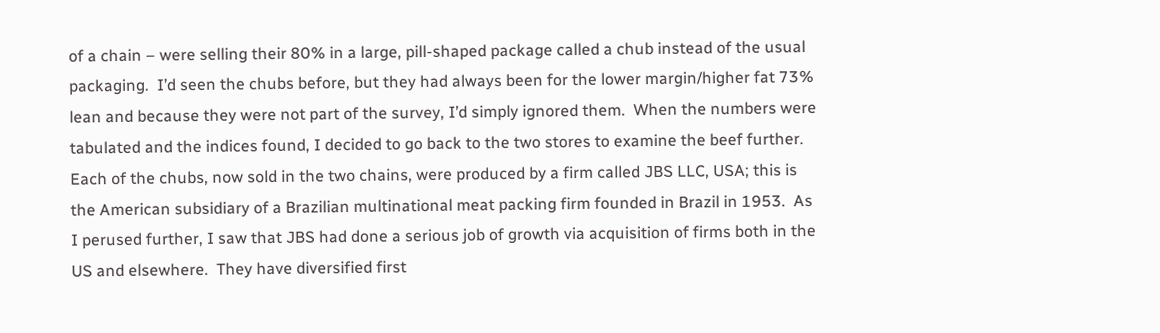of a chain – were selling their 80% in a large, pill-shaped package called a chub instead of the usual packaging.  I’d seen the chubs before, but they had always been for the lower margin/higher fat 73% lean and because they were not part of the survey, I’d simply ignored them.  When the numbers were tabulated and the indices found, I decided to go back to the two stores to examine the beef further.  Each of the chubs, now sold in the two chains, were produced by a firm called JBS LLC, USA; this is the American subsidiary of a Brazilian multinational meat packing firm founded in Brazil in 1953.  As I perused further, I saw that JBS had done a serious job of growth via acquisition of firms both in the US and elsewhere.  They have diversified first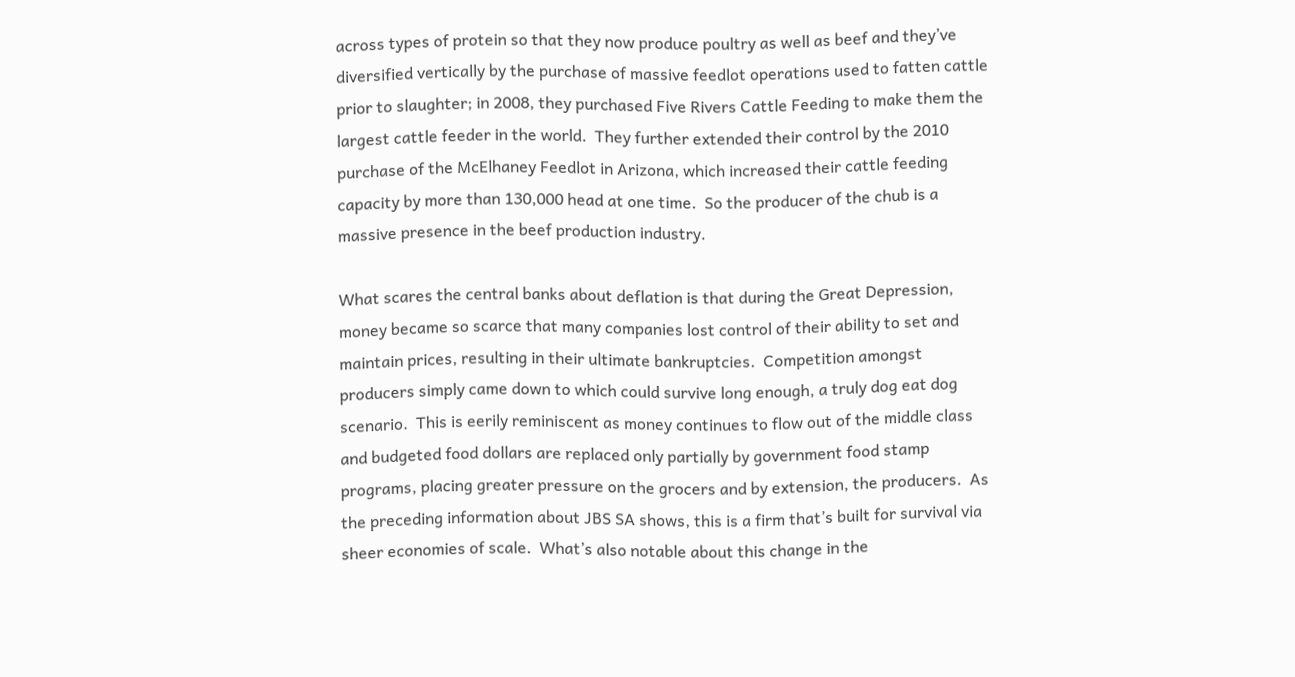across types of protein so that they now produce poultry as well as beef and they’ve diversified vertically by the purchase of massive feedlot operations used to fatten cattle prior to slaughter; in 2008, they purchased Five Rivers Cattle Feeding to make them the largest cattle feeder in the world.  They further extended their control by the 2010 purchase of the McElhaney Feedlot in Arizona, which increased their cattle feeding capacity by more than 130,000 head at one time.  So the producer of the chub is a massive presence in the beef production industry.

What scares the central banks about deflation is that during the Great Depression, money became so scarce that many companies lost control of their ability to set and maintain prices, resulting in their ultimate bankruptcies.  Competition amongst producers simply came down to which could survive long enough, a truly dog eat dog scenario.  This is eerily reminiscent as money continues to flow out of the middle class and budgeted food dollars are replaced only partially by government food stamp programs, placing greater pressure on the grocers and by extension, the producers.  As the preceding information about JBS SA shows, this is a firm that’s built for survival via sheer economies of scale.  What’s also notable about this change in the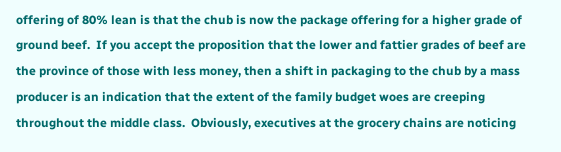offering of 80% lean is that the chub is now the package offering for a higher grade of ground beef.  If you accept the proposition that the lower and fattier grades of beef are the province of those with less money, then a shift in packaging to the chub by a mass producer is an indication that the extent of the family budget woes are creeping throughout the middle class.  Obviously, executives at the grocery chains are noticing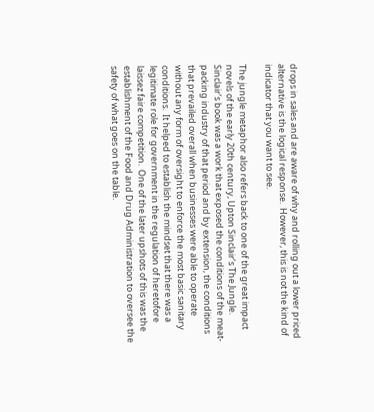drops in sales and are aware of why and rolling out a lower priced alternative is the logical response.  However, this is not the kind of indicator that you want to see.

The jungle metaphor also refers back to one of the great impact novels of the early 20th century, Upton Sinclair’s The Jungle.  Sinclair’s book was a work that exposed the conditions of the meat-packing industry of that period and by extension, the conditions that prevailed overall when businesses were able to operate without any form of oversight to enforce the most basic sanitary conditions.  It helped to establish the mindset that there was a legitimate role for government in the regulation of heretofore laissez faire competition.  One of the later upshots of this was the establishment of the Food and Drug Administration to oversee the safety of what goes on the table.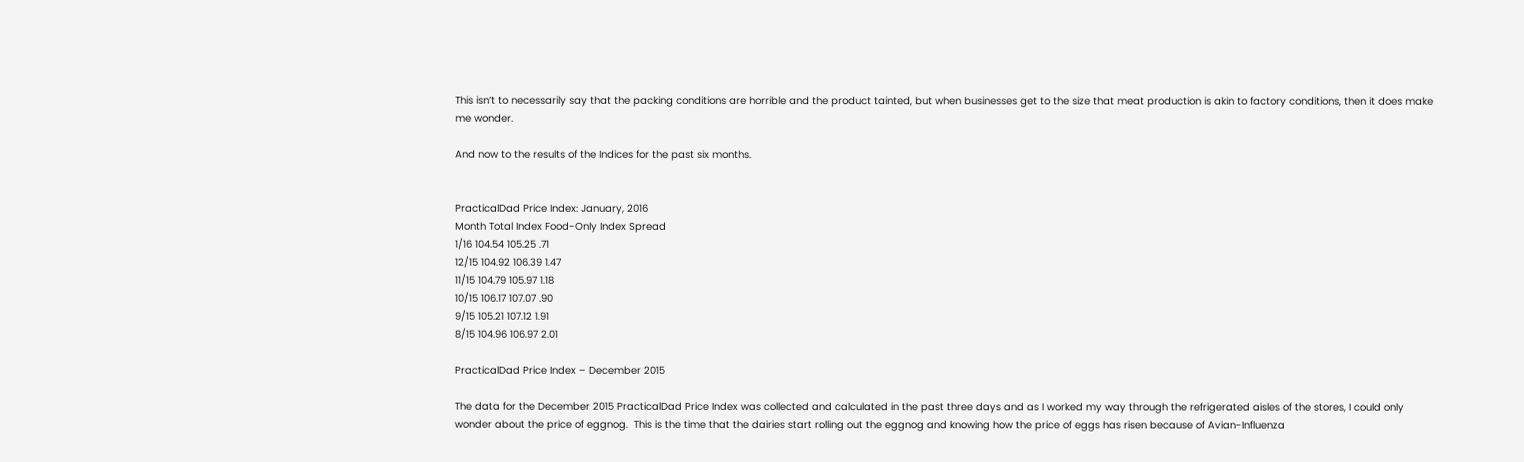This isn’t to necessarily say that the packing conditions are horrible and the product tainted, but when businesses get to the size that meat production is akin to factory conditions, then it does make me wonder.

And now to the results of the Indices for the past six months.


PracticalDad Price Index: January, 2016
Month Total Index Food-Only Index Spread
1/16 104.54 105.25 .71
12/15 104.92 106.39 1.47
11/15 104.79 105.97 1.18
10/15 106.17 107.07 .90
9/15 105.21 107.12 1.91
8/15 104.96 106.97 2.01

PracticalDad Price Index – December 2015

The data for the December 2015 PracticalDad Price Index was collected and calculated in the past three days and as I worked my way through the refrigerated aisles of the stores, I could only wonder about the price of eggnog.  This is the time that the dairies start rolling out the eggnog and knowing how the price of eggs has risen because of Avian-Influenza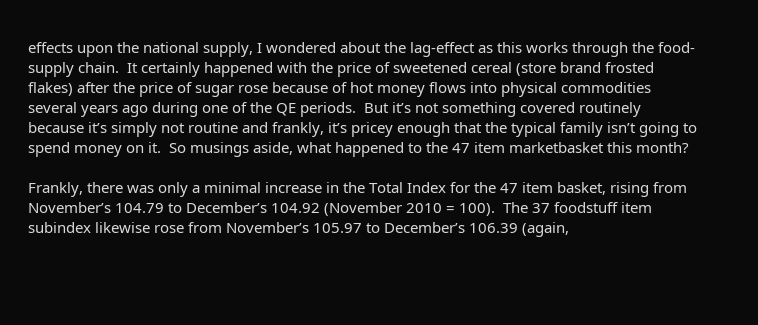effects upon the national supply, I wondered about the lag-effect as this works through the food-supply chain.  It certainly happened with the price of sweetened cereal (store brand frosted flakes) after the price of sugar rose because of hot money flows into physical commodities several years ago during one of the QE periods.  But it’s not something covered routinely because it’s simply not routine and frankly, it’s pricey enough that the typical family isn’t going to spend money on it.  So musings aside, what happened to the 47 item marketbasket this month?

Frankly, there was only a minimal increase in the Total Index for the 47 item basket, rising from November’s 104.79 to December’s 104.92 (November 2010 = 100).  The 37 foodstuff item subindex likewise rose from November’s 105.97 to December’s 106.39 (again,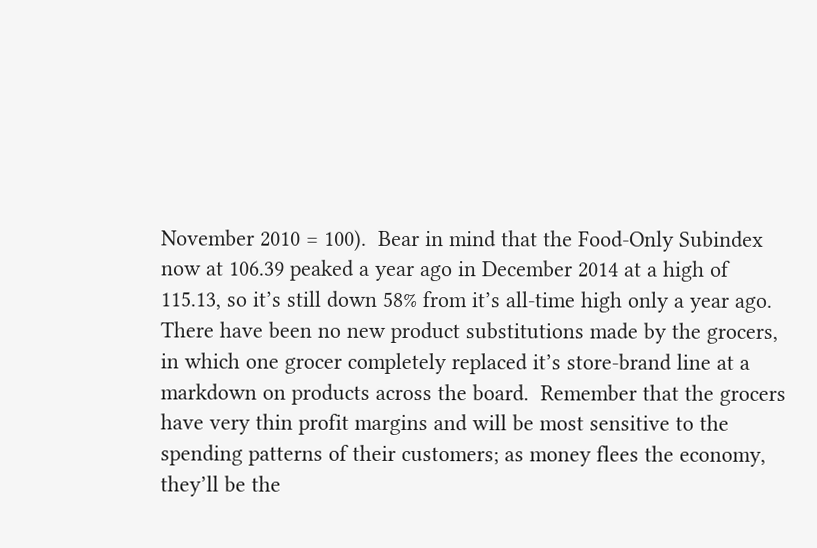November 2010 = 100).  Bear in mind that the Food-Only Subindex now at 106.39 peaked a year ago in December 2014 at a high of 115.13, so it’s still down 58% from it’s all-time high only a year ago.  There have been no new product substitutions made by the grocers, in which one grocer completely replaced it’s store-brand line at a markdown on products across the board.  Remember that the grocers have very thin profit margins and will be most sensitive to the spending patterns of their customers; as money flees the economy, they’ll be the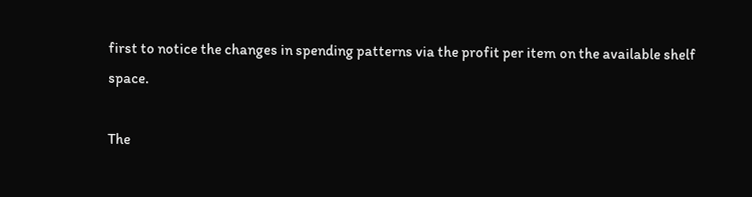first to notice the changes in spending patterns via the profit per item on the available shelf space.

The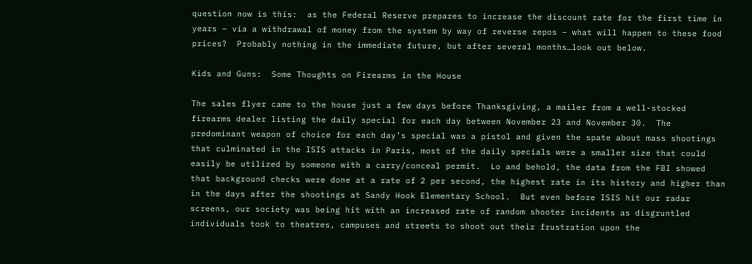question now is this:  as the Federal Reserve prepares to increase the discount rate for the first time in years – via a withdrawal of money from the system by way of reverse repos – what will happen to these food prices?  Probably nothing in the immediate future, but after several months…look out below.

Kids and Guns:  Some Thoughts on Firearms in the House

The sales flyer came to the house just a few days before Thanksgiving, a mailer from a well-stocked firearms dealer listing the daily special for each day between November 23 and November 30.  The predominant weapon of choice for each day’s special was a pistol and given the spate about mass shootings that culminated in the ISIS attacks in Paris, most of the daily specials were a smaller size that could easily be utilized by someone with a carry/conceal permit.  Lo and behold, the data from the FBI showed that background checks were done at a rate of 2 per second, the highest rate in its history and higher than in the days after the shootings at Sandy Hook Elementary School.  But even before ISIS hit our radar screens, our society was being hit with an increased rate of random shooter incidents as disgruntled individuals took to theatres, campuses and streets to shoot out their frustration upon the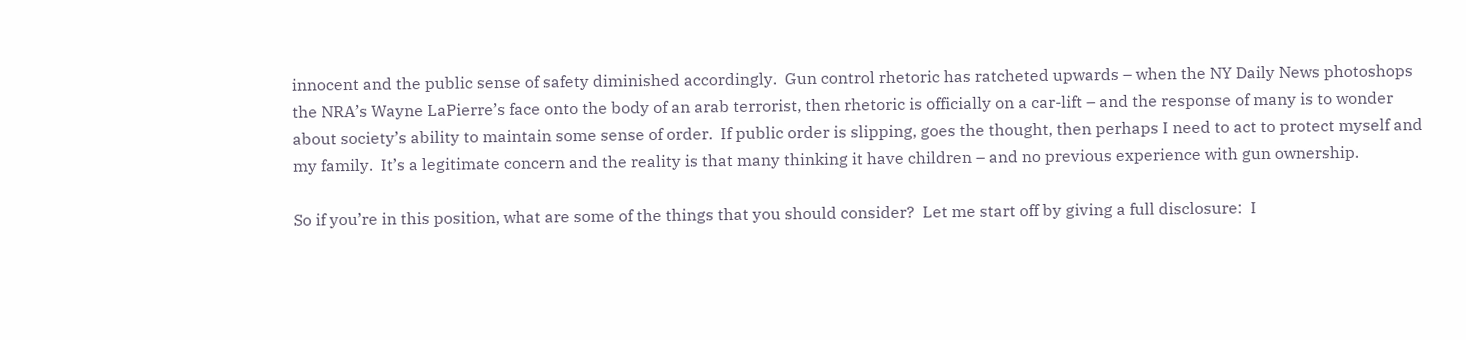innocent and the public sense of safety diminished accordingly.  Gun control rhetoric has ratcheted upwards – when the NY Daily News photoshops the NRA’s Wayne LaPierre’s face onto the body of an arab terrorist, then rhetoric is officially on a car-lift – and the response of many is to wonder about society’s ability to maintain some sense of order.  If public order is slipping, goes the thought, then perhaps I need to act to protect myself and my family.  It’s a legitimate concern and the reality is that many thinking it have children – and no previous experience with gun ownership.

So if you’re in this position, what are some of the things that you should consider?  Let me start off by giving a full disclosure:  I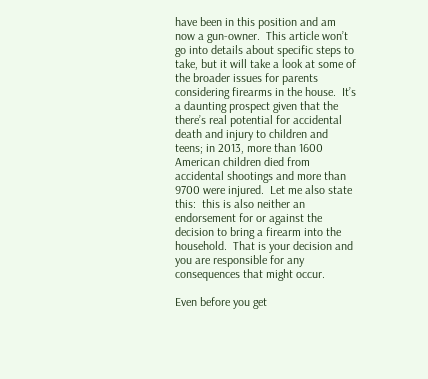have been in this position and am now a gun-owner.  This article won’t go into details about specific steps to take, but it will take a look at some of the broader issues for parents considering firearms in the house.  It’s a daunting prospect given that the there’s real potential for accidental death and injury to children and teens; in 2013, more than 1600 American children died from accidental shootings and more than 9700 were injured.  Let me also state this:  this is also neither an endorsement for or against the decision to bring a firearm into the household.  That is your decision and you are responsible for any consequences that might occur.

Even before you get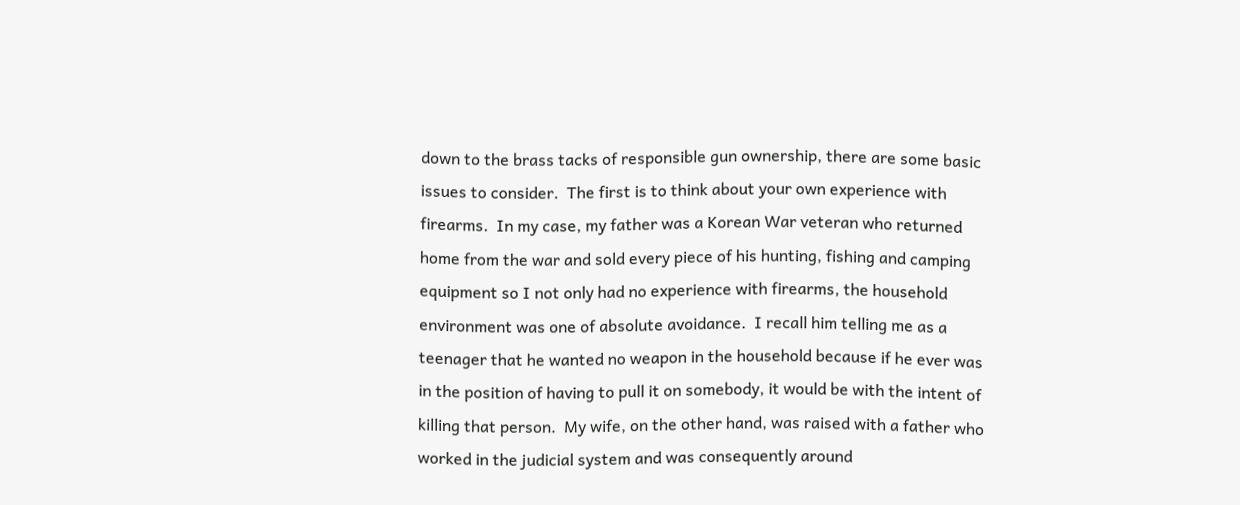down to the brass tacks of responsible gun ownership, there are some basic issues to consider.  The first is to think about your own experience with firearms.  In my case, my father was a Korean War veteran who returned home from the war and sold every piece of his hunting, fishing and camping equipment so I not only had no experience with firearms, the household environment was one of absolute avoidance.  I recall him telling me as a teenager that he wanted no weapon in the household because if he ever was in the position of having to pull it on somebody, it would be with the intent of killing that person.  My wife, on the other hand, was raised with a father who worked in the judicial system and was consequently around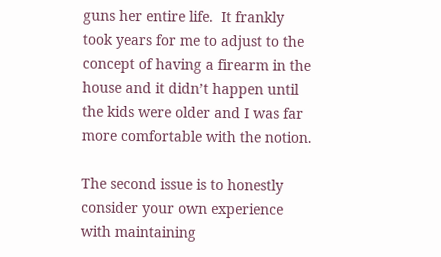guns her entire life.  It frankly took years for me to adjust to the concept of having a firearm in the house and it didn’t happen until the kids were older and I was far more comfortable with the notion.

The second issue is to honestly consider your own experience with maintaining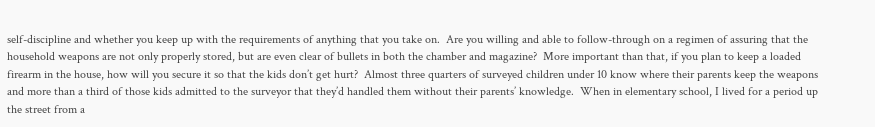self-discipline and whether you keep up with the requirements of anything that you take on.  Are you willing and able to follow-through on a regimen of assuring that the household weapons are not only properly stored, but are even clear of bullets in both the chamber and magazine?  More important than that, if you plan to keep a loaded firearm in the house, how will you secure it so that the kids don’t get hurt?  Almost three quarters of surveyed children under 10 know where their parents keep the weapons and more than a third of those kids admitted to the surveyor that they’d handled them without their parents’ knowledge.  When in elementary school, I lived for a period up the street from a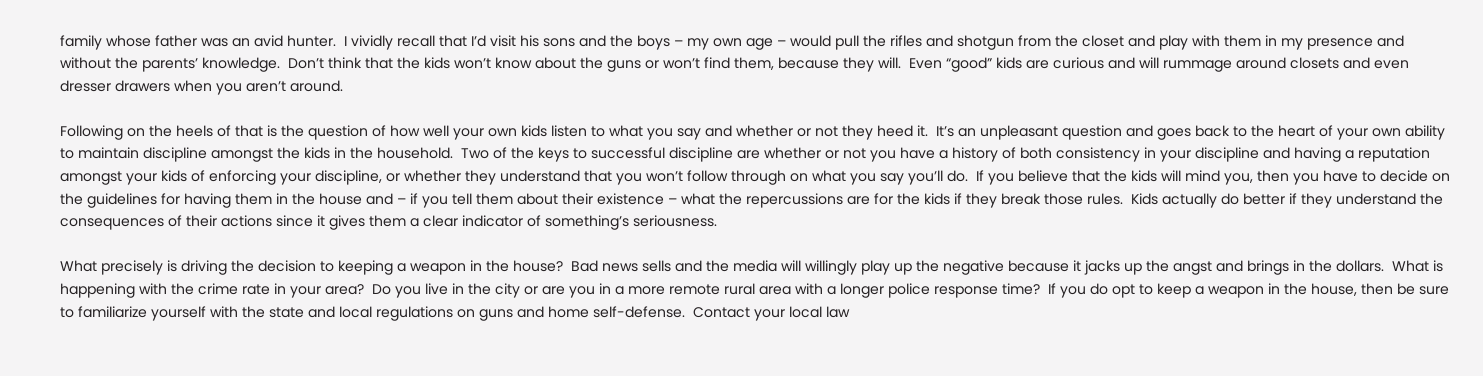family whose father was an avid hunter.  I vividly recall that I’d visit his sons and the boys – my own age – would pull the rifles and shotgun from the closet and play with them in my presence and without the parents’ knowledge.  Don’t think that the kids won’t know about the guns or won’t find them, because they will.  Even “good” kids are curious and will rummage around closets and even dresser drawers when you aren’t around.

Following on the heels of that is the question of how well your own kids listen to what you say and whether or not they heed it.  It’s an unpleasant question and goes back to the heart of your own ability to maintain discipline amongst the kids in the household.  Two of the keys to successful discipline are whether or not you have a history of both consistency in your discipline and having a reputation amongst your kids of enforcing your discipline, or whether they understand that you won’t follow through on what you say you’ll do.  If you believe that the kids will mind you, then you have to decide on the guidelines for having them in the house and – if you tell them about their existence – what the repercussions are for the kids if they break those rules.  Kids actually do better if they understand the consequences of their actions since it gives them a clear indicator of something’s seriousness.

What precisely is driving the decision to keeping a weapon in the house?  Bad news sells and the media will willingly play up the negative because it jacks up the angst and brings in the dollars.  What is happening with the crime rate in your area?  Do you live in the city or are you in a more remote rural area with a longer police response time?  If you do opt to keep a weapon in the house, then be sure to familiarize yourself with the state and local regulations on guns and home self-defense.  Contact your local law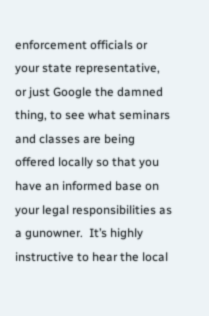enforcement officials or your state representative, or just Google the damned thing, to see what seminars and classes are being offered locally so that you have an informed base on your legal responsibilities as a gunowner.  It’s highly instructive to hear the local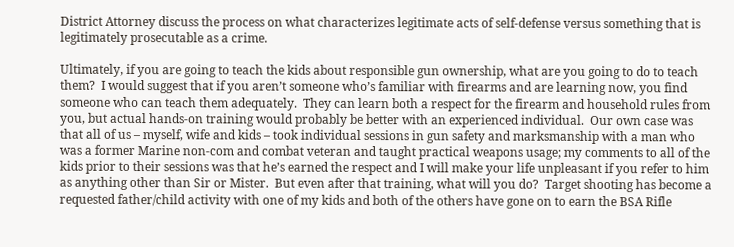District Attorney discuss the process on what characterizes legitimate acts of self-defense versus something that is legitimately prosecutable as a crime.

Ultimately, if you are going to teach the kids about responsible gun ownership, what are you going to do to teach them?  I would suggest that if you aren’t someone who’s familiar with firearms and are learning now, you find someone who can teach them adequately.  They can learn both a respect for the firearm and household rules from you, but actual hands-on training would probably be better with an experienced individual.  Our own case was that all of us – myself, wife and kids – took individual sessions in gun safety and marksmanship with a man who was a former Marine non-com and combat veteran and taught practical weapons usage; my comments to all of the kids prior to their sessions was that he’s earned the respect and I will make your life unpleasant if you refer to him as anything other than Sir or Mister.  But even after that training, what will you do?  Target shooting has become a requested father/child activity with one of my kids and both of the others have gone on to earn the BSA Rifle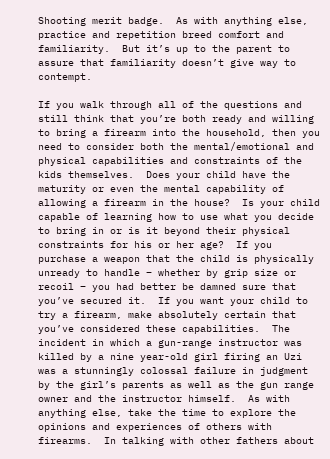Shooting merit badge.  As with anything else, practice and repetition breed comfort and familiarity.  But it’s up to the parent to assure that familiarity doesn’t give way to contempt.

If you walk through all of the questions and still think that you’re both ready and willing to bring a firearm into the household, then you need to consider both the mental/emotional and physical capabilities and constraints of the kids themselves.  Does your child have the maturity or even the mental capability of allowing a firearm in the house?  Is your child capable of learning how to use what you decide to bring in or is it beyond their physical constraints for his or her age?  If you purchase a weapon that the child is physically unready to handle – whether by grip size or recoil – you had better be damned sure that you’ve secured it.  If you want your child to try a firearm, make absolutely certain that you’ve considered these capabilities.  The incident in which a gun-range instructor was killed by a nine year-old girl firing an Uzi was a stunningly colossal failure in judgment by the girl’s parents as well as the gun range owner and the instructor himself.  As with anything else, take the time to explore the opinions and experiences of others with firearms.  In talking with other fathers about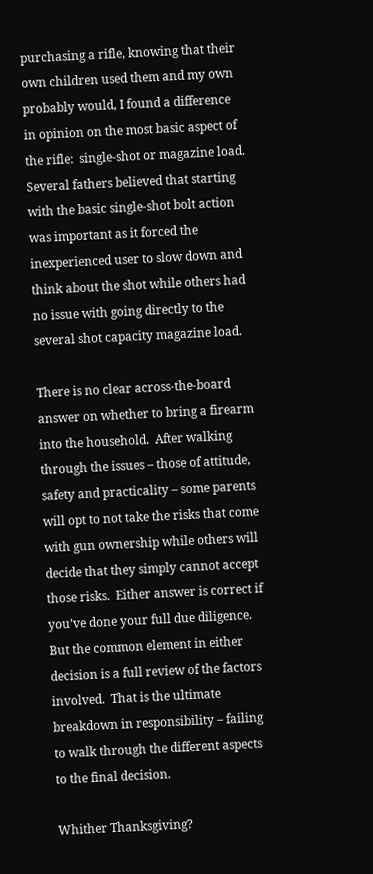purchasing a rifle, knowing that their own children used them and my own probably would, I found a difference in opinion on the most basic aspect of the rifle:  single-shot or magazine load.  Several fathers believed that starting with the basic single-shot bolt action was important as it forced the inexperienced user to slow down and think about the shot while others had no issue with going directly to the several shot capacity magazine load.

There is no clear across-the-board answer on whether to bring a firearm into the household.  After walking through the issues – those of attitude, safety and practicality – some parents will opt to not take the risks that come with gun ownership while others will decide that they simply cannot accept those risks.  Either answer is correct if you’ve done your full due diligence.  But the common element in either decision is a full review of the factors involved.  That is the ultimate breakdown in responsibility – failing to walk through the different aspects to the final decision.

Whither Thanksgiving?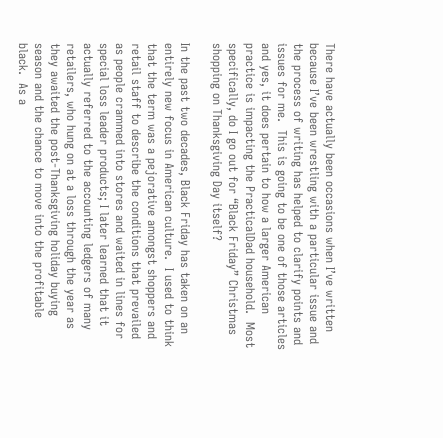There have actually been occasions when I’ve written because I’ve been wrestling with a particular issue and the process of writing has helped to clarify points and issues for me.  This is going to be one of those articles and yes, it does pertain to how a larger American practice is impacting the PracticalDad household.  Most specifically, do I go out for “Black Friday” Christmas shopping on Thanksgiving Day itself?

In the past two decades, Black Friday has taken on an entirely new focus in American culture.  I used to think that the term was a pejorative amongst shoppers and retail staff to describe the conditions that prevailed as people crammed into stores and waited in lines for special loss leader products; I later learned that it actually referred to the accounting ledgers of many retailers, who hung on at a loss through the year as they awaited the post-Thanksgiving holiday buying season and the chance to move into the profitable black.  As a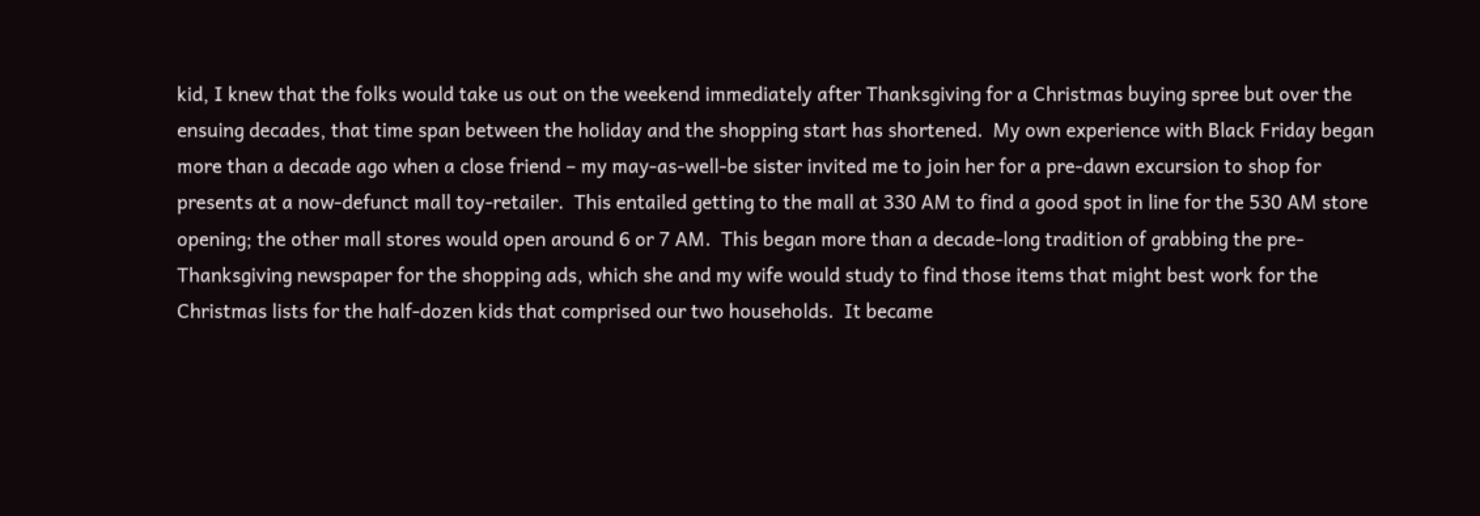kid, I knew that the folks would take us out on the weekend immediately after Thanksgiving for a Christmas buying spree but over the ensuing decades, that time span between the holiday and the shopping start has shortened.  My own experience with Black Friday began more than a decade ago when a close friend – my may-as-well-be sister invited me to join her for a pre-dawn excursion to shop for presents at a now-defunct mall toy-retailer.  This entailed getting to the mall at 330 AM to find a good spot in line for the 530 AM store opening; the other mall stores would open around 6 or 7 AM.  This began more than a decade-long tradition of grabbing the pre-Thanksgiving newspaper for the shopping ads, which she and my wife would study to find those items that might best work for the Christmas lists for the half-dozen kids that comprised our two households.  It became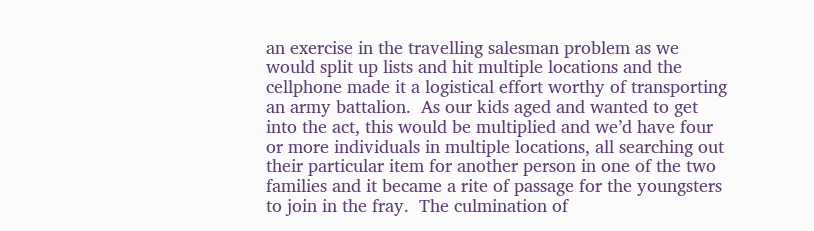an exercise in the travelling salesman problem as we would split up lists and hit multiple locations and the cellphone made it a logistical effort worthy of transporting an army battalion.  As our kids aged and wanted to get into the act, this would be multiplied and we’d have four or more individuals in multiple locations, all searching out their particular item for another person in one of the two families and it became a rite of passage for the youngsters to join in the fray.  The culmination of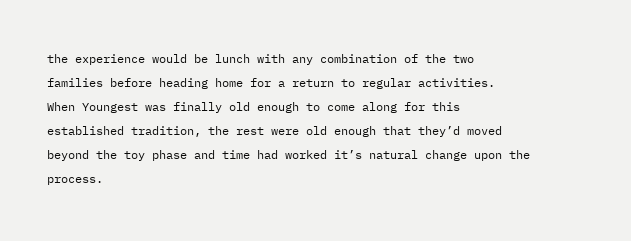the experience would be lunch with any combination of the two families before heading home for a return to regular activities.  When Youngest was finally old enough to come along for this established tradition, the rest were old enough that they’d moved beyond the toy phase and time had worked it’s natural change upon the process.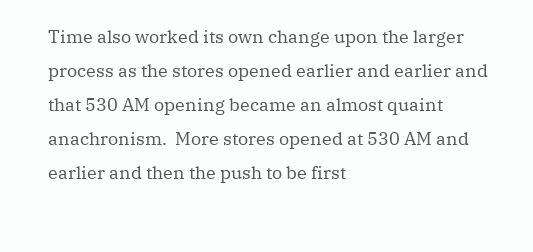Time also worked its own change upon the larger process as the stores opened earlier and earlier and that 530 AM opening became an almost quaint anachronism.  More stores opened at 530 AM and earlier and then the push to be first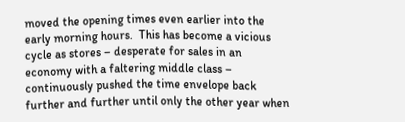moved the opening times even earlier into the early morning hours.  This has become a vicious cycle as stores – desperate for sales in an economy with a faltering middle class – continuously pushed the time envelope back further and further until only the other year when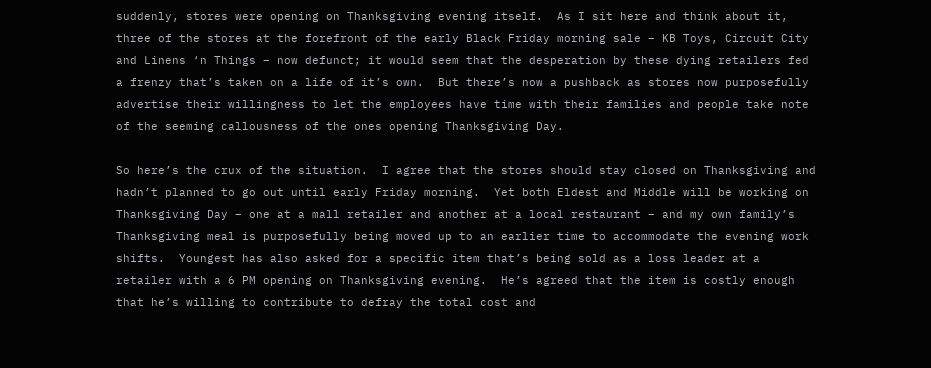suddenly, stores were opening on Thanksgiving evening itself.  As I sit here and think about it, three of the stores at the forefront of the early Black Friday morning sale – KB Toys, Circuit City and Linens ‘n Things – now defunct; it would seem that the desperation by these dying retailers fed a frenzy that’s taken on a life of it’s own.  But there’s now a pushback as stores now purposefully advertise their willingness to let the employees have time with their families and people take note of the seeming callousness of the ones opening Thanksgiving Day.

So here’s the crux of the situation.  I agree that the stores should stay closed on Thanksgiving and hadn’t planned to go out until early Friday morning.  Yet both Eldest and Middle will be working on Thanksgiving Day – one at a mall retailer and another at a local restaurant – and my own family’s Thanksgiving meal is purposefully being moved up to an earlier time to accommodate the evening work shifts.  Youngest has also asked for a specific item that’s being sold as a loss leader at a retailer with a 6 PM opening on Thanksgiving evening.  He’s agreed that the item is costly enough that he’s willing to contribute to defray the total cost and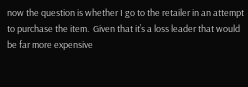now the question is whether I go to the retailer in an attempt to purchase the item.  Given that it’s a loss leader that would be far more expensive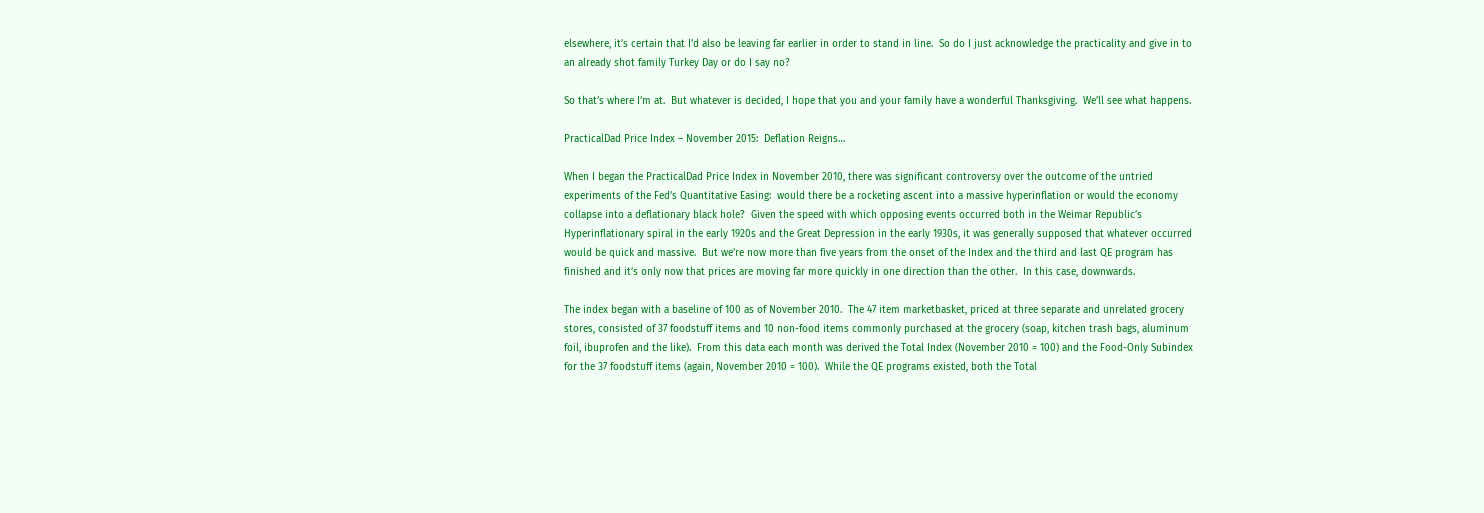elsewhere, it’s certain that I’d also be leaving far earlier in order to stand in line.  So do I just acknowledge the practicality and give in to an already shot family Turkey Day or do I say no?

So that’s where I’m at.  But whatever is decided, I hope that you and your family have a wonderful Thanksgiving.  We’ll see what happens.

PracticalDad Price Index – November 2015:  Deflation Reigns…

When I began the PracticalDad Price Index in November 2010, there was significant controversy over the outcome of the untried experiments of the Fed’s Quantitative Easing:  would there be a rocketing ascent into a massive hyperinflation or would the economy collapse into a deflationary black hole?  Given the speed with which opposing events occurred both in the Weimar Republic’s Hyperinflationary spiral in the early 1920s and the Great Depression in the early 1930s, it was generally supposed that whatever occurred would be quick and massive.  But we’re now more than five years from the onset of the Index and the third and last QE program has finished and it’s only now that prices are moving far more quickly in one direction than the other.  In this case, downwards.

The index began with a baseline of 100 as of November 2010.  The 47 item marketbasket, priced at three separate and unrelated grocery stores, consisted of 37 foodstuff items and 10 non-food items commonly purchased at the grocery (soap, kitchen trash bags, aluminum foil, ibuprofen and the like).  From this data each month was derived the Total Index (November 2010 = 100) and the Food-Only Subindex for the 37 foodstuff items (again, November 2010 = 100).  While the QE programs existed, both the Total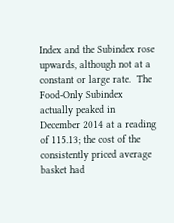Index and the Subindex rose upwards, although not at a constant or large rate.  The Food-Only Subindex actually peaked in December 2014 at a reading of 115.13; the cost of the consistently priced average basket had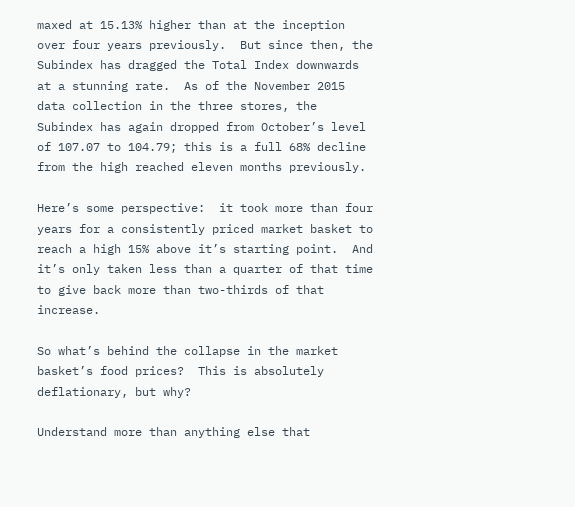maxed at 15.13% higher than at the inception over four years previously.  But since then, the Subindex has dragged the Total Index downwards at a stunning rate.  As of the November 2015 data collection in the three stores, the Subindex has again dropped from October’s level of 107.07 to 104.79; this is a full 68% decline from the high reached eleven months previously.

Here’s some perspective:  it took more than four years for a consistently priced market basket to reach a high 15% above it’s starting point.  And it’s only taken less than a quarter of that time to give back more than two-thirds of that increase.

So what’s behind the collapse in the market basket’s food prices?  This is absolutely deflationary, but why?

Understand more than anything else that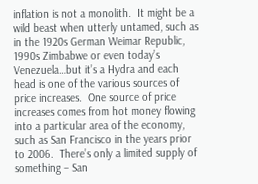inflation is not a monolith.  It might be a wild beast when utterly untamed, such as in the 1920s German Weimar Republic, 1990s Zimbabwe or even today’s Venezuela…but it’s a Hydra and each head is one of the various sources of price increases.  One source of price increases comes from hot money flowing into a particular area of the economy, such as San Francisco in the years prior to 2006.  There’s only a limited supply of something – San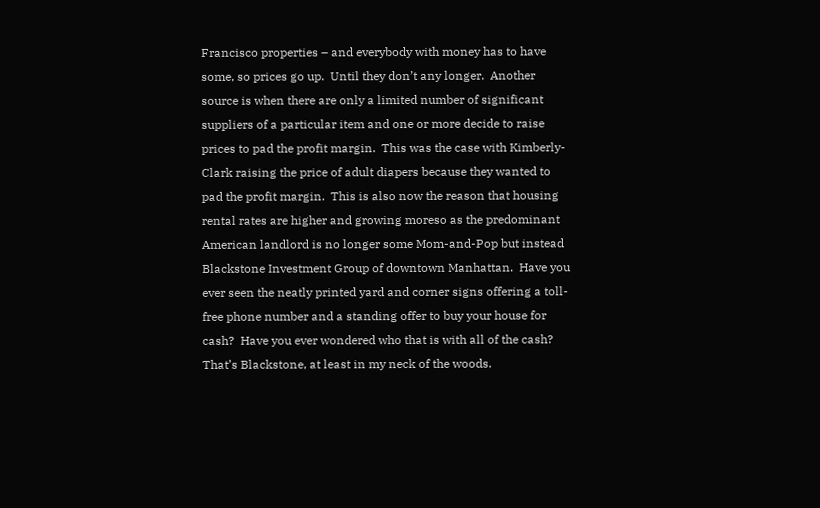Francisco properties – and everybody with money has to have some, so prices go up.  Until they don’t any longer.  Another source is when there are only a limited number of significant suppliers of a particular item and one or more decide to raise prices to pad the profit margin.  This was the case with Kimberly-Clark raising the price of adult diapers because they wanted to pad the profit margin.  This is also now the reason that housing rental rates are higher and growing moreso as the predominant American landlord is no longer some Mom-and-Pop but instead Blackstone Investment Group of downtown Manhattan.  Have you ever seen the neatly printed yard and corner signs offering a toll-free phone number and a standing offer to buy your house for cash?  Have you ever wondered who that is with all of the cash?  That’s Blackstone, at least in my neck of the woods.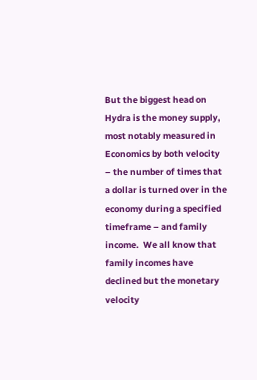But the biggest head on Hydra is the money supply, most notably measured in Economics by both velocity – the number of times that a dollar is turned over in the economy during a specified timeframe – and family income.  We all know that family incomes have declined but the monetary velocity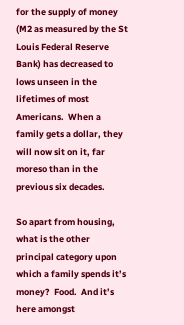for the supply of money (M2 as measured by the St Louis Federal Reserve Bank) has decreased to lows unseen in the lifetimes of most Americans.  When a family gets a dollar, they will now sit on it, far moreso than in the previous six decades.

So apart from housing, what is the other principal category upon which a family spends it’s money?  Food.  And it’s here amongst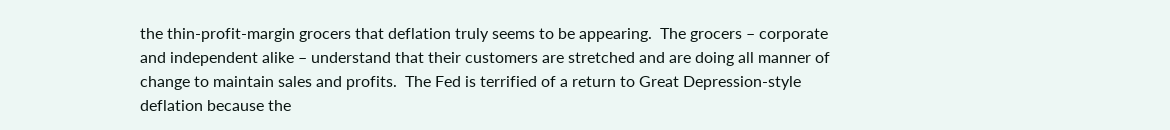the thin-profit-margin grocers that deflation truly seems to be appearing.  The grocers – corporate and independent alike – understand that their customers are stretched and are doing all manner of change to maintain sales and profits.  The Fed is terrified of a return to Great Depression-style deflation because the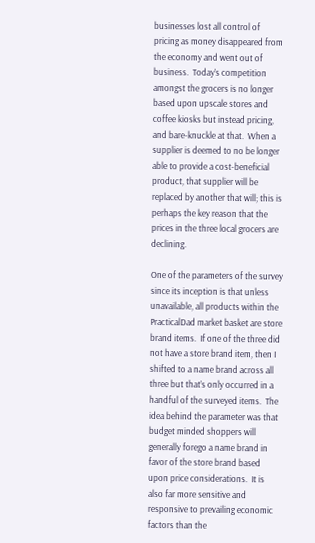businesses lost all control of pricing as money disappeared from the economy and went out of business.  Today’s competition amongst the grocers is no longer based upon upscale stores and coffee kiosks but instead pricing, and bare-knuckle at that.  When a supplier is deemed to no be longer able to provide a cost-beneficial product, that supplier will be replaced by another that will; this is perhaps the key reason that the prices in the three local grocers are declining.

One of the parameters of the survey since its inception is that unless unavailable, all products within the PracticalDad market basket are store brand items.  If one of the three did not have a store brand item, then I shifted to a name brand across all three but that’s only occurred in a handful of the surveyed items.  The idea behind the parameter was that budget minded shoppers will generally forego a name brand in favor of the store brand based upon price considerations.  It is also far more sensitive and responsive to prevailing economic factors than the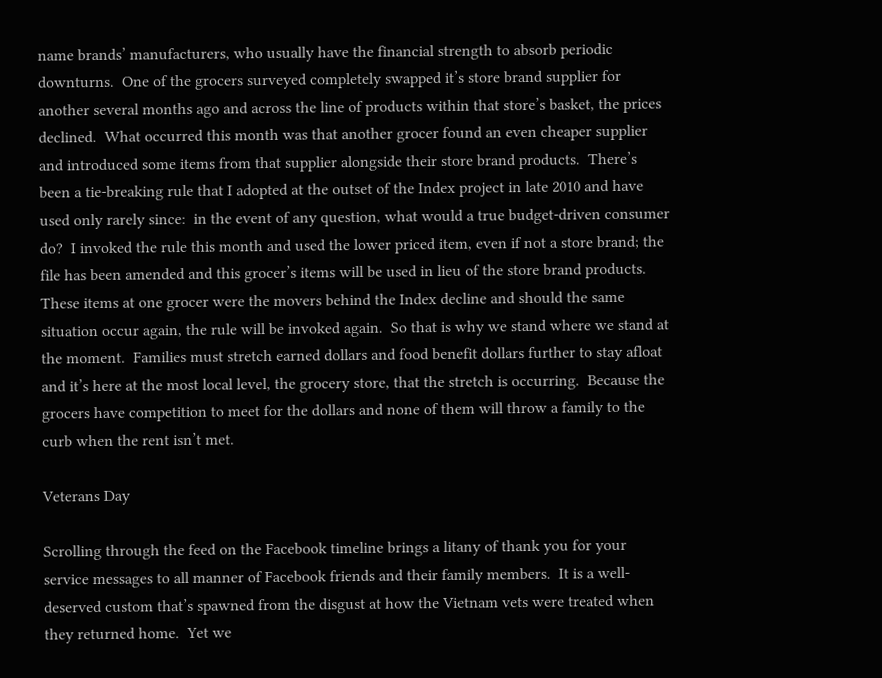name brands’ manufacturers, who usually have the financial strength to absorb periodic downturns.  One of the grocers surveyed completely swapped it’s store brand supplier for another several months ago and across the line of products within that store’s basket, the prices declined.  What occurred this month was that another grocer found an even cheaper supplier and introduced some items from that supplier alongside their store brand products.  There’s been a tie-breaking rule that I adopted at the outset of the Index project in late 2010 and have used only rarely since:  in the event of any question, what would a true budget-driven consumer do?  I invoked the rule this month and used the lower priced item, even if not a store brand; the file has been amended and this grocer’s items will be used in lieu of the store brand products.  These items at one grocer were the movers behind the Index decline and should the same situation occur again, the rule will be invoked again.  So that is why we stand where we stand at the moment.  Families must stretch earned dollars and food benefit dollars further to stay afloat and it’s here at the most local level, the grocery store, that the stretch is occurring.  Because the grocers have competition to meet for the dollars and none of them will throw a family to the curb when the rent isn’t met.

Veterans Day

Scrolling through the feed on the Facebook timeline brings a litany of thank you for your service messages to all manner of Facebook friends and their family members.  It is a well-deserved custom that’s spawned from the disgust at how the Vietnam vets were treated when they returned home.  Yet we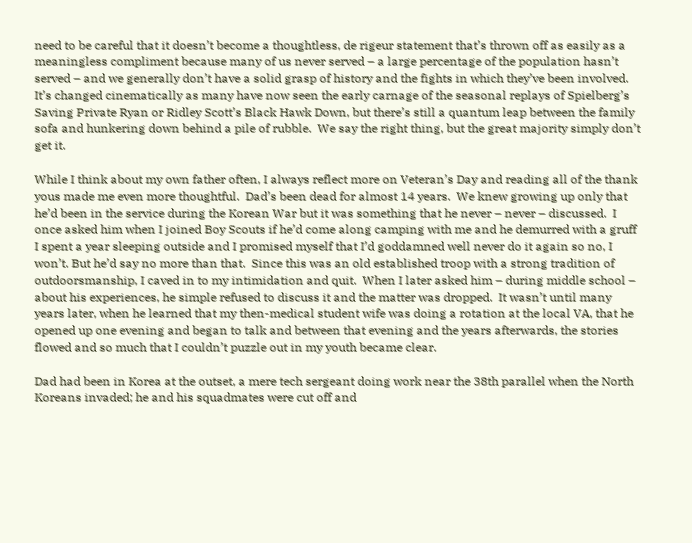need to be careful that it doesn’t become a thoughtless, de rigeur statement that’s thrown off as easily as a meaningless compliment because many of us never served – a large percentage of the population hasn’t served – and we generally don’t have a solid grasp of history and the fights in which they’ve been involved.  It’s changed cinematically as many have now seen the early carnage of the seasonal replays of Spielberg’s Saving Private Ryan or Ridley Scott’s Black Hawk Down, but there’s still a quantum leap between the family sofa and hunkering down behind a pile of rubble.  We say the right thing, but the great majority simply don’t get it.

While I think about my own father often, I always reflect more on Veteran’s Day and reading all of the thank yous made me even more thoughtful.  Dad’s been dead for almost 14 years.  We knew growing up only that he’d been in the service during the Korean War but it was something that he never – never – discussed.  I once asked him when I joined Boy Scouts if he’d come along camping with me and he demurred with a gruff I spent a year sleeping outside and I promised myself that I’d goddamned well never do it again so no, I won’t. But he’d say no more than that.  Since this was an old established troop with a strong tradition of outdoorsmanship, I caved in to my intimidation and quit.  When I later asked him – during middle school – about his experiences, he simple refused to discuss it and the matter was dropped.  It wasn’t until many years later, when he learned that my then-medical student wife was doing a rotation at the local VA, that he opened up one evening and began to talk and between that evening and the years afterwards, the stories flowed and so much that I couldn’t puzzle out in my youth became clear.

Dad had been in Korea at the outset, a mere tech sergeant doing work near the 38th parallel when the North Koreans invaded; he and his squadmates were cut off and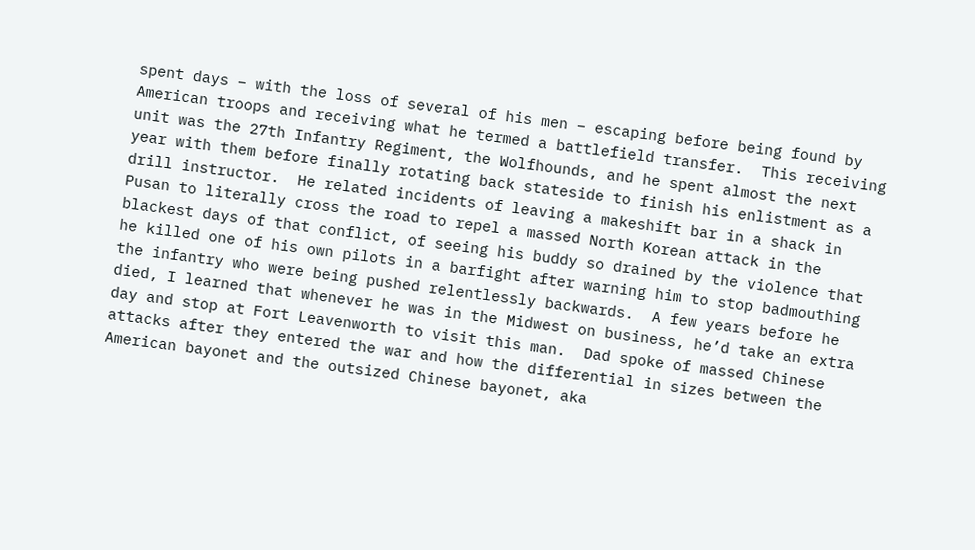spent days – with the loss of several of his men – escaping before being found by American troops and receiving what he termed a battlefield transfer.  This receiving unit was the 27th Infantry Regiment, the Wolfhounds, and he spent almost the next year with them before finally rotating back stateside to finish his enlistment as a drill instructor.  He related incidents of leaving a makeshift bar in a shack in Pusan to literally cross the road to repel a massed North Korean attack in the blackest days of that conflict, of seeing his buddy so drained by the violence that he killed one of his own pilots in a barfight after warning him to stop badmouthing the infantry who were being pushed relentlessly backwards.  A few years before he died, I learned that whenever he was in the Midwest on business, he’d take an extra day and stop at Fort Leavenworth to visit this man.  Dad spoke of massed Chinese attacks after they entered the war and how the differential in sizes between the American bayonet and the outsized Chinese bayonet, aka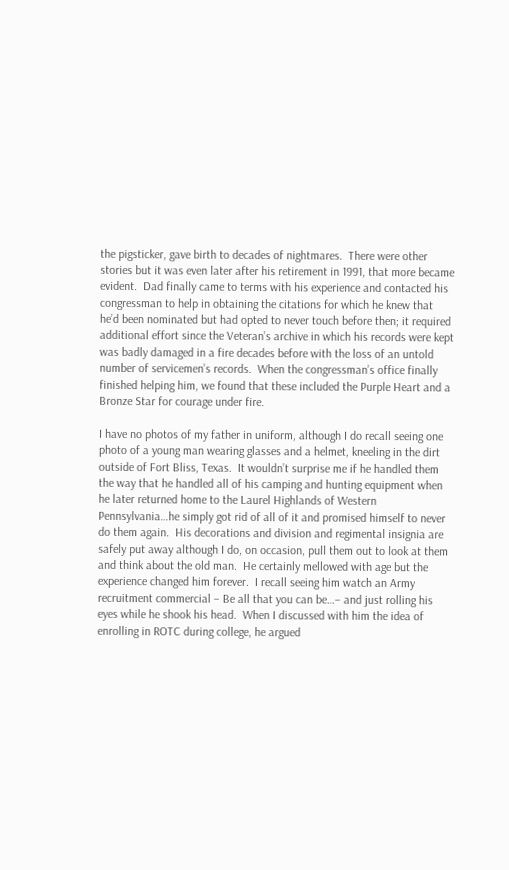the pigsticker, gave birth to decades of nightmares.  There were other stories but it was even later after his retirement in 1991, that more became evident.  Dad finally came to terms with his experience and contacted his congressman to help in obtaining the citations for which he knew that he’d been nominated but had opted to never touch before then; it required additional effort since the Veteran’s archive in which his records were kept was badly damaged in a fire decades before with the loss of an untold number of servicemen’s records.  When the congressman’s office finally finished helping him, we found that these included the Purple Heart and a Bronze Star for courage under fire.

I have no photos of my father in uniform, although I do recall seeing one photo of a young man wearing glasses and a helmet, kneeling in the dirt outside of Fort Bliss, Texas.  It wouldn’t surprise me if he handled them the way that he handled all of his camping and hunting equipment when he later returned home to the Laurel Highlands of Western Pennsylvania…he simply got rid of all of it and promised himself to never do them again.  His decorations and division and regimental insignia are safely put away although I do, on occasion, pull them out to look at them and think about the old man.  He certainly mellowed with age but the experience changed him forever.  I recall seeing him watch an Army recruitment commercial – Be all that you can be…– and just rolling his eyes while he shook his head.  When I discussed with him the idea of enrolling in ROTC during college, he argued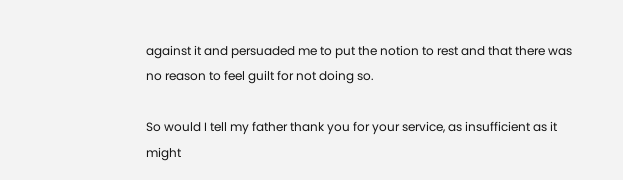against it and persuaded me to put the notion to rest and that there was no reason to feel guilt for not doing so.

So would I tell my father thank you for your service, as insufficient as it might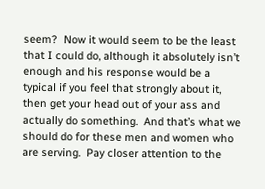seem?  Now it would seem to be the least that I could do, although it absolutely isn’t enough and his response would be a typical if you feel that strongly about it, then get your head out of your ass and actually do something.  And that’s what we should do for these men and women who are serving.  Pay closer attention to the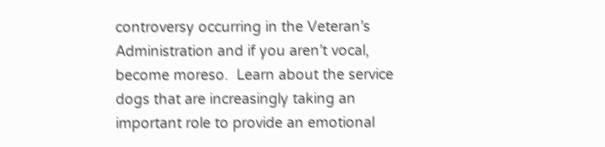controversy occurring in the Veteran’s Administration and if you aren’t vocal, become moreso.  Learn about the service dogs that are increasingly taking an important role to provide an emotional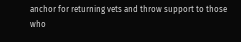anchor for returning vets and throw support to those who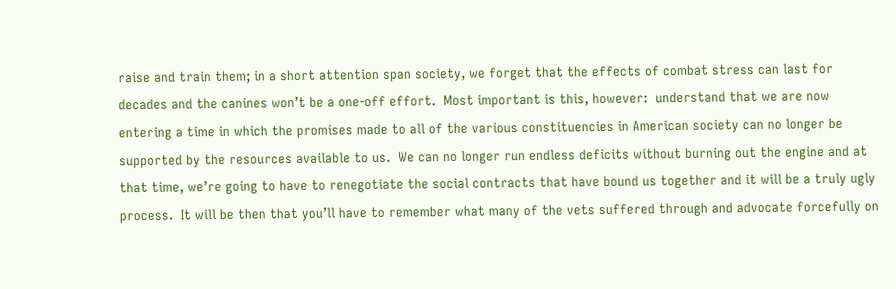raise and train them; in a short attention span society, we forget that the effects of combat stress can last for decades and the canines won’t be a one-off effort.  Most important is this, however:  understand that we are now entering a time in which the promises made to all of the various constituencies in American society can no longer be supported by the resources available to us.  We can no longer run endless deficits without burning out the engine and at that time, we’re going to have to renegotiate the social contracts that have bound us together and it will be a truly ugly process.  It will be then that you’ll have to remember what many of the vets suffered through and advocate forcefully on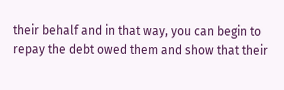their behalf and in that way, you can begin to repay the debt owed them and show that their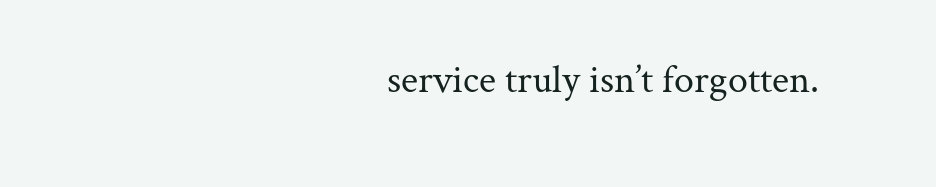service truly isn’t forgotten.